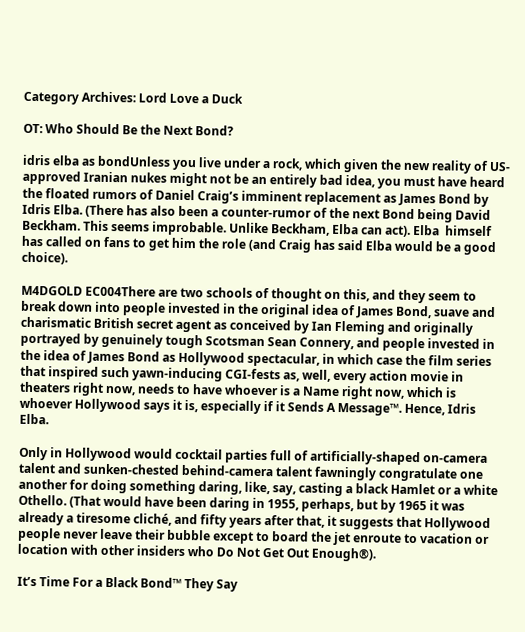Category Archives: Lord Love a Duck

OT: Who Should Be the Next Bond?

idris elba as bondUnless you live under a rock, which given the new reality of US-approved Iranian nukes might not be an entirely bad idea, you must have heard the floated rumors of Daniel Craig’s imminent replacement as James Bond by Idris Elba. (There has also been a counter-rumor of the next Bond being David Beckham. This seems improbable. Unlike Beckham, Elba can act). Elba  himself has called on fans to get him the role (and Craig has said Elba would be a good choice).

M4DGOLD EC004There are two schools of thought on this, and they seem to break down into people invested in the original idea of James Bond, suave and charismatic British secret agent as conceived by Ian Fleming and originally portrayed by genuinely tough Scotsman Sean Connery, and people invested in the idea of James Bond as Hollywood spectacular, in which case the film series that inspired such yawn-inducing CGI-fests as, well, every action movie in theaters right now, needs to have whoever is a Name right now, which is whoever Hollywood says it is, especially if it Sends A Message™. Hence, Idris Elba.

Only in Hollywood would cocktail parties full of artificially-shaped on-camera talent and sunken-chested behind-camera talent fawningly congratulate one another for doing something daring, like, say, casting a black Hamlet or a white Othello. (That would have been daring in 1955, perhaps, but by 1965 it was already a tiresome cliché, and fifty years after that, it suggests that Hollywood people never leave their bubble except to board the jet enroute to vacation or location with other insiders who Do Not Get Out Enough®).

It’s Time For a Black Bond™ They Say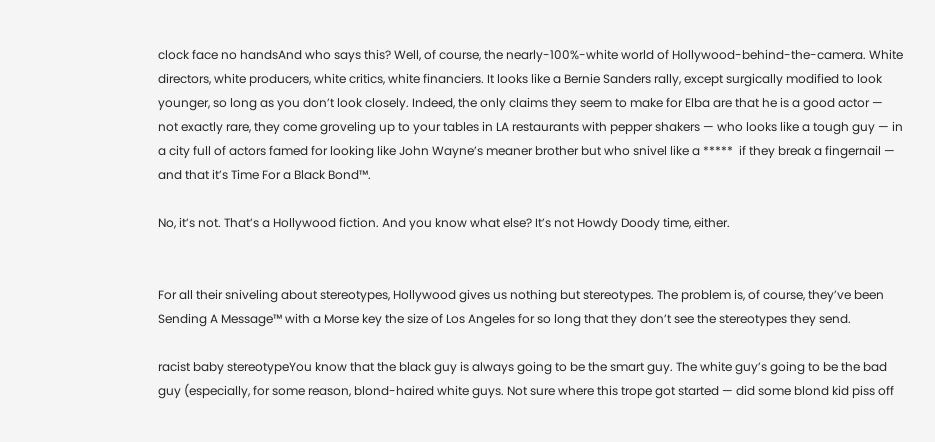clock face no handsAnd who says this? Well, of course, the nearly-100%-white world of Hollywood-behind-the-camera. White directors, white producers, white critics, white financiers. It looks like a Bernie Sanders rally, except surgically modified to look younger, so long as you don’t look closely. Indeed, the only claims they seem to make for Elba are that he is a good actor — not exactly rare, they come groveling up to your tables in LA restaurants with pepper shakers — who looks like a tough guy — in a city full of actors famed for looking like John Wayne’s meaner brother but who snivel like a *****  if they break a fingernail — and that it’s Time For a Black Bond™.

No, it’s not. That’s a Hollywood fiction. And you know what else? It’s not Howdy Doody time, either.


For all their sniveling about stereotypes, Hollywood gives us nothing but stereotypes. The problem is, of course, they’ve been Sending A Message™ with a Morse key the size of Los Angeles for so long that they don’t see the stereotypes they send.

racist baby stereotypeYou know that the black guy is always going to be the smart guy. The white guy’s going to be the bad guy (especially, for some reason, blond-haired white guys. Not sure where this trope got started — did some blond kid piss off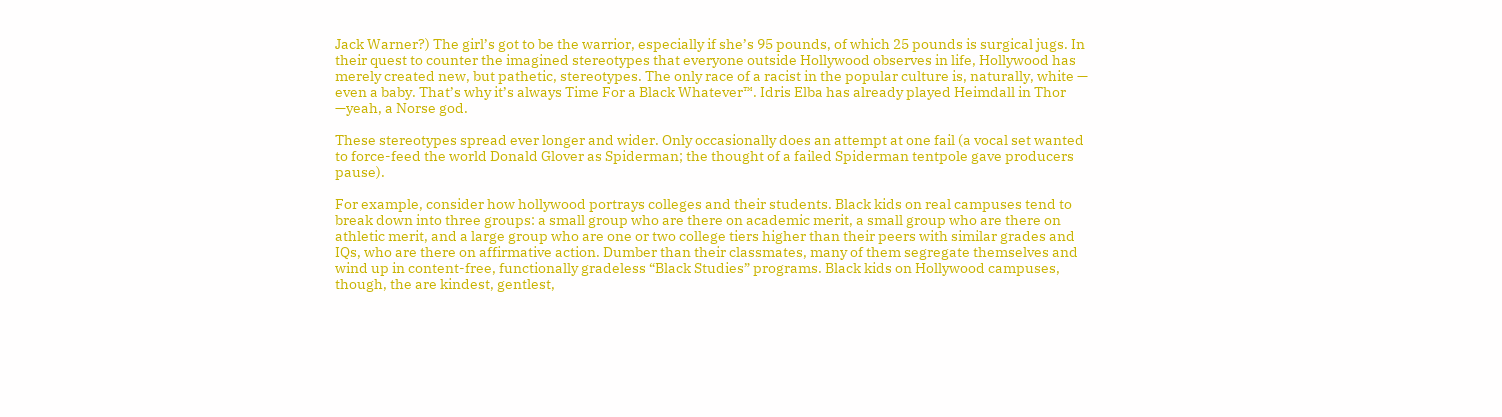Jack Warner?) The girl’s got to be the warrior, especially if she’s 95 pounds, of which 25 pounds is surgical jugs. In their quest to counter the imagined stereotypes that everyone outside Hollywood observes in life, Hollywood has merely created new, but pathetic, stereotypes. The only race of a racist in the popular culture is, naturally, white — even a baby. That’s why it’s always Time For a Black Whatever™. Idris Elba has already played Heimdall in Thor —yeah, a Norse god.

These stereotypes spread ever longer and wider. Only occasionally does an attempt at one fail (a vocal set wanted to force-feed the world Donald Glover as Spiderman; the thought of a failed Spiderman tentpole gave producers pause).

For example, consider how hollywood portrays colleges and their students. Black kids on real campuses tend to break down into three groups: a small group who are there on academic merit, a small group who are there on athletic merit, and a large group who are one or two college tiers higher than their peers with similar grades and IQs, who are there on affirmative action. Dumber than their classmates, many of them segregate themselves and wind up in content-free, functionally gradeless “Black Studies” programs. Black kids on Hollywood campuses, though, the are kindest, gentlest,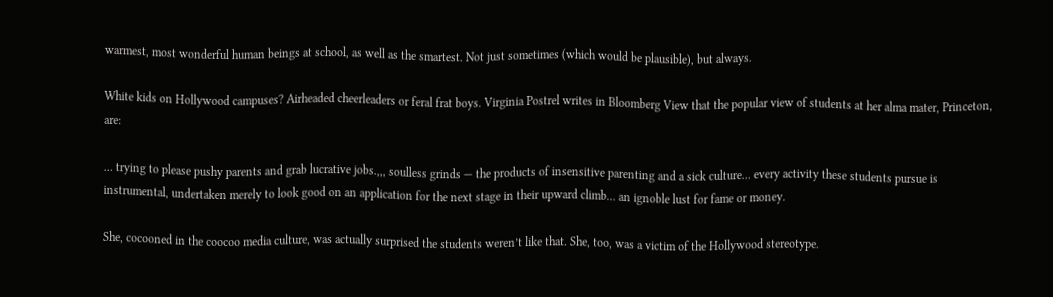warmest, most wonderful human beings at school, as well as the smartest. Not just sometimes (which would be plausible), but always.

White kids on Hollywood campuses? Airheaded cheerleaders or feral frat boys. Virginia Postrel writes in Bloomberg View that the popular view of students at her alma mater, Princeton, are:

… trying to please pushy parents and grab lucrative jobs.,,, soulless grinds — the products of insensitive parenting and a sick culture… every activity these students pursue is instrumental, undertaken merely to look good on an application for the next stage in their upward climb… an ignoble lust for fame or money.

She, cocooned in the coocoo media culture, was actually surprised the students weren’t like that. She, too, was a victim of the Hollywood stereotype.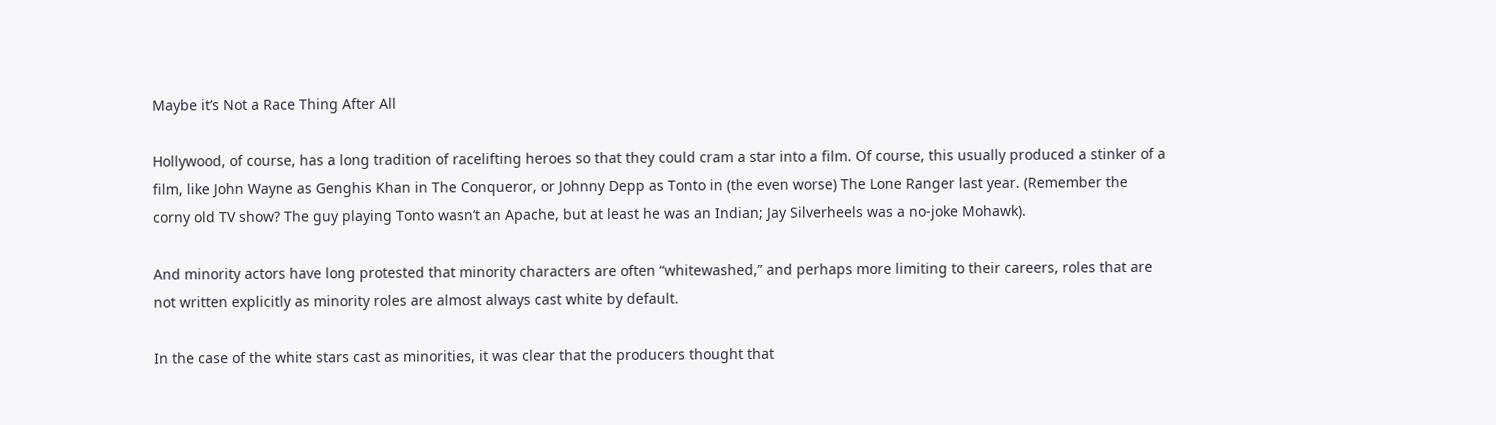Maybe it’s Not a Race Thing After All

Hollywood, of course, has a long tradition of racelifting heroes so that they could cram a star into a film. Of course, this usually produced a stinker of a film, like John Wayne as Genghis Khan in The Conqueror, or Johnny Depp as Tonto in (the even worse) The Lone Ranger last year. (Remember the corny old TV show? The guy playing Tonto wasn’t an Apache, but at least he was an Indian; Jay Silverheels was a no-joke Mohawk).

And minority actors have long protested that minority characters are often “whitewashed,” and perhaps more limiting to their careers, roles that are not written explicitly as minority roles are almost always cast white by default.

In the case of the white stars cast as minorities, it was clear that the producers thought that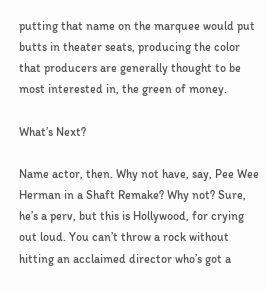putting that name on the marquee would put butts in theater seats, producing the color that producers are generally thought to be most interested in, the green of money.

What’s Next?

Name actor, then. Why not have, say, Pee Wee Herman in a Shaft Remake? Why not? Sure, he’s a perv, but this is Hollywood, for crying out loud. You can’t throw a rock without hitting an acclaimed director who’s got a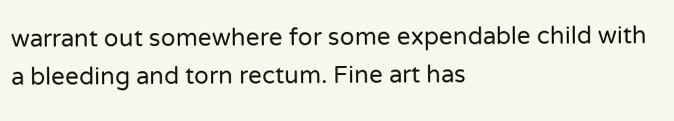warrant out somewhere for some expendable child with a bleeding and torn rectum. Fine art has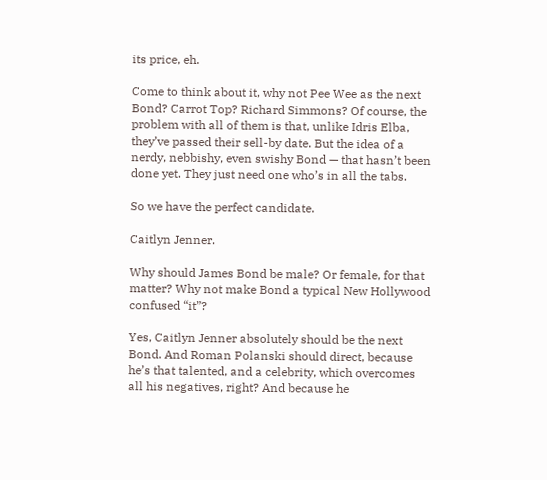its price, eh.

Come to think about it, why not Pee Wee as the next Bond? Carrot Top? Richard Simmons? Of course, the problem with all of them is that, unlike Idris Elba, they’ve passed their sell-by date. But the idea of a nerdy, nebbishy, even swishy Bond — that hasn’t been done yet. They just need one who’s in all the tabs.

So we have the perfect candidate.

Caitlyn Jenner.

Why should James Bond be male? Or female, for that matter? Why not make Bond a typical New Hollywood confused “it”?

Yes, Caitlyn Jenner absolutely should be the next Bond. And Roman Polanski should direct, because he’s that talented, and a celebrity, which overcomes all his negatives, right? And because he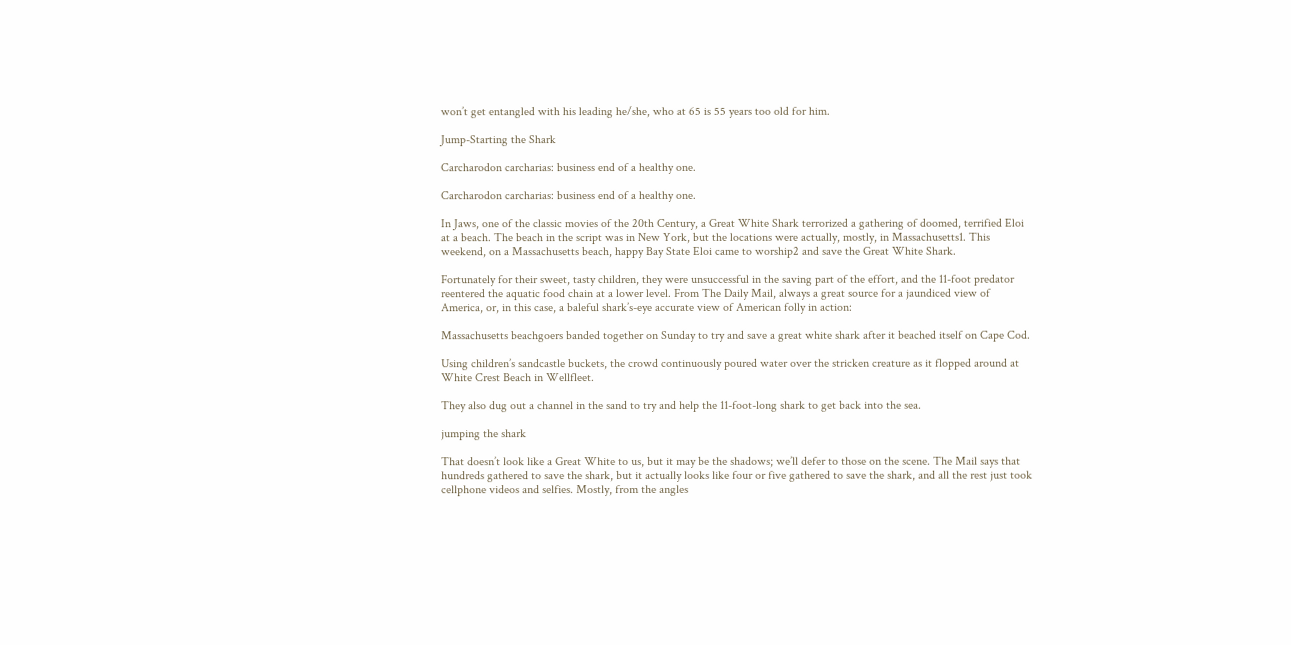won’t get entangled with his leading he/she, who at 65 is 55 years too old for him.

Jump-Starting the Shark

Carcharodon carcharias: business end of a healthy one.

Carcharodon carcharias: business end of a healthy one.

In Jaws, one of the classic movies of the 20th Century, a Great White Shark terrorized a gathering of doomed, terrified Eloi at a beach. The beach in the script was in New York, but the locations were actually, mostly, in Massachusetts1. This weekend, on a Massachusetts beach, happy Bay State Eloi came to worship2 and save the Great White Shark.

Fortunately for their sweet, tasty children, they were unsuccessful in the saving part of the effort, and the 11-foot predator reentered the aquatic food chain at a lower level. From The Daily Mail, always a great source for a jaundiced view of America, or, in this case, a baleful shark’s-eye accurate view of American folly in action:

Massachusetts beachgoers banded together on Sunday to try and save a great white shark after it beached itself on Cape Cod.

Using children’s sandcastle buckets, the crowd continuously poured water over the stricken creature as it flopped around at White Crest Beach in Wellfleet.

They also dug out a channel in the sand to try and help the 11-foot-long shark to get back into the sea.

jumping the shark

That doesn’t look like a Great White to us, but it may be the shadows; we’ll defer to those on the scene. The Mail says that hundreds gathered to save the shark, but it actually looks like four or five gathered to save the shark, and all the rest just took cellphone videos and selfies. Mostly, from the angles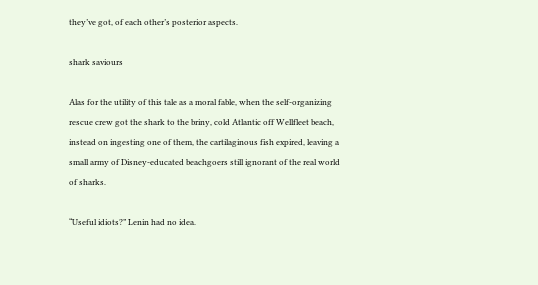they’ve got, of each other’s posterior aspects.

shark saviours

Alas for the utility of this tale as a moral fable, when the self-organizing rescue crew got the shark to the briny, cold Atlantic off Wellfleet beach, instead on ingesting one of them, the cartilaginous fish expired, leaving a small army of Disney-educated beachgoers still ignorant of the real world of sharks.

“Useful idiots?” Lenin had no idea.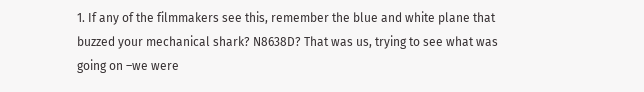1. If any of the filmmakers see this, remember the blue and white plane that buzzed your mechanical shark? N8638D? That was us, trying to see what was going on –we were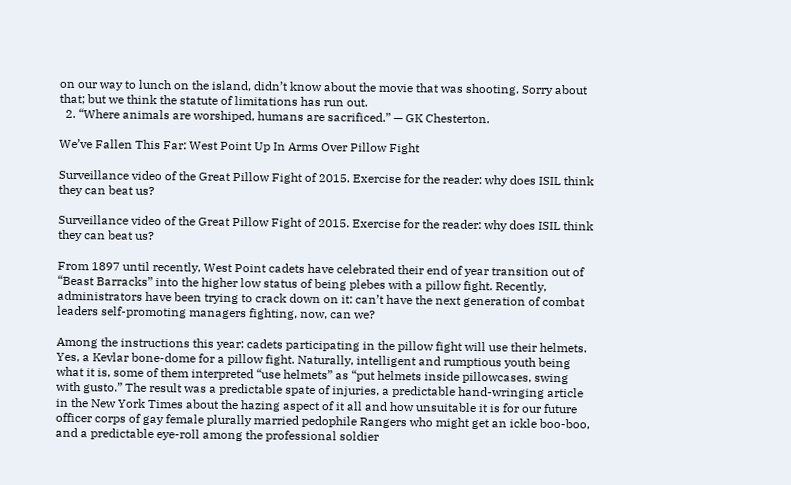on our way to lunch on the island, didn’t know about the movie that was shooting. Sorry about that; but we think the statute of limitations has run out.
  2. “Where animals are worshiped, humans are sacrificed.” — GK Chesterton.

We’ve Fallen This Far: West Point Up In Arms Over Pillow Fight

Surveillance video of the Great Pillow Fight of 2015. Exercise for the reader: why does ISIL think they can beat us?

Surveillance video of the Great Pillow Fight of 2015. Exercise for the reader: why does ISIL think they can beat us?

From 1897 until recently, West Point cadets have celebrated their end of year transition out of “Beast Barracks” into the higher low status of being plebes with a pillow fight. Recently, administrators have been trying to crack down on it: can’t have the next generation of combat leaders self-promoting managers fighting, now, can we?

Among the instructions this year: cadets participating in the pillow fight will use their helmets. Yes, a Kevlar bone-dome for a pillow fight. Naturally, intelligent and rumptious youth being what it is, some of them interpreted “use helmets” as “put helmets inside pillowcases, swing with gusto.” The result was a predictable spate of injuries, a predictable hand-wringing article in the New York Times about the hazing aspect of it all and how unsuitable it is for our future officer corps of gay female plurally married pedophile Rangers who might get an ickle boo-boo, and a predictable eye-roll among the professional soldier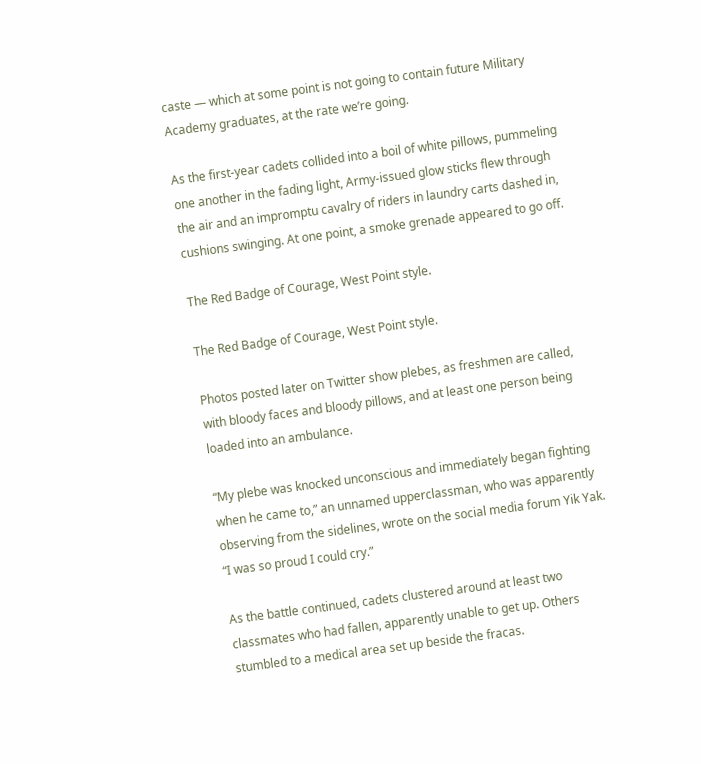caste — which at some point is not going to contain future Military Academy graduates, at the rate we’re going.

As the first-year cadets collided into a boil of white pillows, pummeling one another in the fading light, Army-issued glow sticks flew through the air and an impromptu cavalry of riders in laundry carts dashed in, cushions swinging. At one point, a smoke grenade appeared to go off.

The Red Badge of Courage, West Point style.

The Red Badge of Courage, West Point style.

Photos posted later on Twitter show plebes, as freshmen are called, with bloody faces and bloody pillows, and at least one person being loaded into an ambulance.

“My plebe was knocked unconscious and immediately began fighting when he came to,” an unnamed upperclassman, who was apparently observing from the sidelines, wrote on the social media forum Yik Yak. “I was so proud I could cry.”

As the battle continued, cadets clustered around at least two classmates who had fallen, apparently unable to get up. Others stumbled to a medical area set up beside the fracas.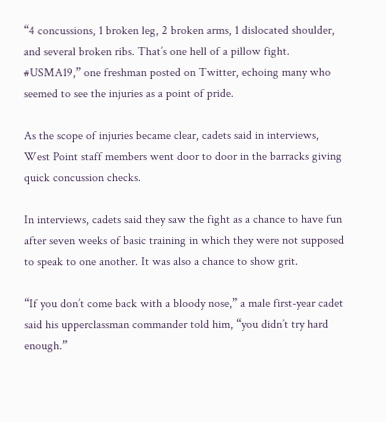“4 concussions, 1 broken leg, 2 broken arms, 1 dislocated shoulder, and several broken ribs. That’s one hell of a pillow fight. #USMA19,” one freshman posted on Twitter, echoing many who seemed to see the injuries as a point of pride.

As the scope of injuries became clear, cadets said in interviews, West Point staff members went door to door in the barracks giving quick concussion checks.

In interviews, cadets said they saw the fight as a chance to have fun after seven weeks of basic training in which they were not supposed to speak to one another. It was also a chance to show grit.

“If you don’t come back with a bloody nose,” a male first-year cadet said his upperclassman commander told him, “you didn’t try hard enough.”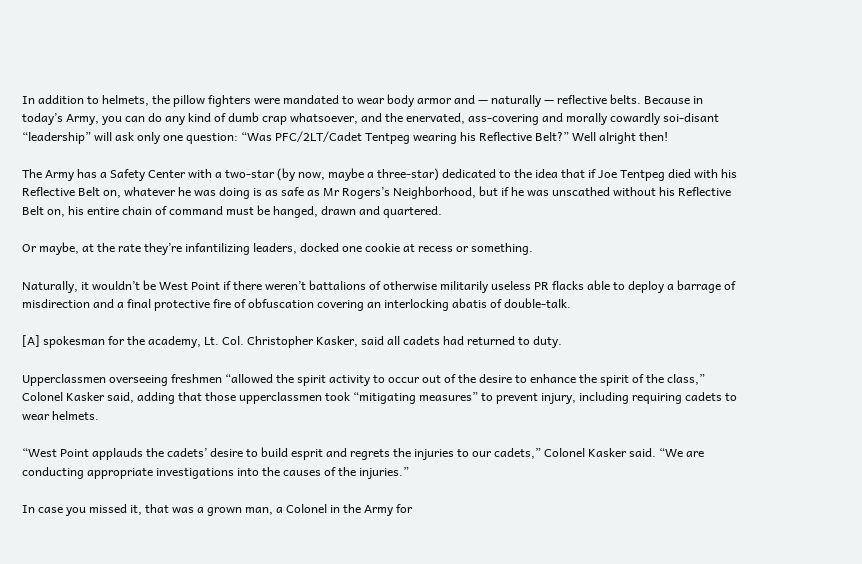In addition to helmets, the pillow fighters were mandated to wear body armor and — naturally — reflective belts. Because in today’s Army, you can do any kind of dumb crap whatsoever, and the enervated, ass-covering and morally cowardly soi-disant “leadership” will ask only one question: “Was PFC/2LT/Cadet Tentpeg wearing his Reflective Belt?” Well alright then!

The Army has a Safety Center with a two-star (by now, maybe a three-star) dedicated to the idea that if Joe Tentpeg died with his Reflective Belt on, whatever he was doing is as safe as Mr Rogers’s Neighborhood, but if he was unscathed without his Reflective Belt on, his entire chain of command must be hanged, drawn and quartered.

Or maybe, at the rate they’re infantilizing leaders, docked one cookie at recess or something.

Naturally, it wouldn’t be West Point if there weren’t battalions of otherwise militarily useless PR flacks able to deploy a barrage of misdirection and a final protective fire of obfuscation covering an interlocking abatis of double-talk.

[A] spokesman for the academy, Lt. Col. Christopher Kasker, said all cadets had returned to duty.

Upperclassmen overseeing freshmen “allowed the spirit activity to occur out of the desire to enhance the spirit of the class,” Colonel Kasker said, adding that those upperclassmen took “mitigating measures” to prevent injury, including requiring cadets to wear helmets.

“West Point applauds the cadets’ desire to build esprit and regrets the injuries to our cadets,” Colonel Kasker said. “We are conducting appropriate investigations into the causes of the injuries.”

In case you missed it, that was a grown man, a Colonel in the Army for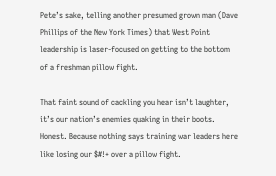Pete’s sake, telling another presumed grown man (Dave Phillips of the New York Times) that West Point leadership is laser-focused on getting to the bottom of a freshman pillow fight.

That faint sound of cackling you hear isn’t laughter, it’s our nation’s enemies quaking in their boots. Honest. Because nothing says training war leaders here like losing our $#!+ over a pillow fight.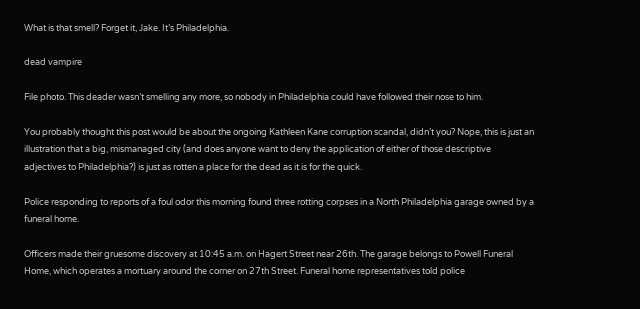What is that smell? Forget it, Jake. It’s Philadelphia.

dead vampire

File photo. This deader wasn’t smelling any more, so nobody in Philadelphia could have followed their nose to him.

You probably thought this post would be about the ongoing Kathleen Kane corruption scandal, didn’t you? Nope, this is just an illustration that a big, mismanaged city (and does anyone want to deny the application of either of those descriptive adjectives to Philadelphia?) is just as rotten a place for the dead as it is for the quick.

Police responding to reports of a foul odor this morning found three rotting corpses in a North Philadelphia garage owned by a funeral home.

Officers made their gruesome discovery at 10:45 a.m. on Hagert Street near 26th. The garage belongs to Powell Funeral Home, which operates a mortuary around the corner on 27th Street. Funeral home representatives told police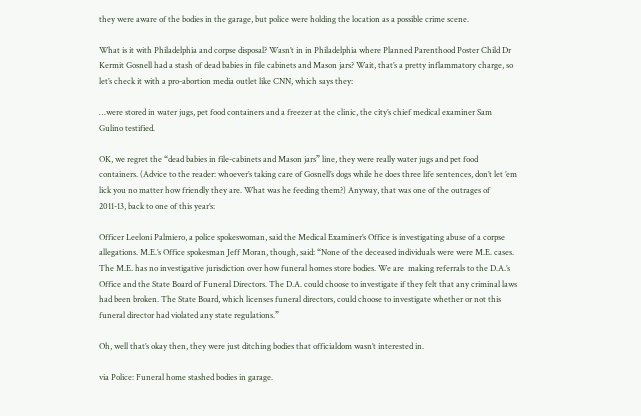they were aware of the bodies in the garage, but police were holding the location as a possible crime scene.

What is it with Philadelphia and corpse disposal? Wasn’t in in Philadelphia where Planned Parenthood Poster Child Dr Kermit Gosnell had a stash of dead babies in file cabinets and Mason jars? Wait, that’s a pretty inflammatory charge, so let’s check it with a pro-abortion media outlet like CNN, which says they:

…were stored in water jugs, pet food containers and a freezer at the clinic, the city’s chief medical examiner Sam Gulino testified.

OK, we regret the “dead babies in file-cabinets and Mason jars” line, they were really water jugs and pet food containers. (Advice to the reader: whoever’s taking care of Gosnell’s dogs while he does three life sentences, don’t let ’em lick you no matter how friendly they are. What was he feeding them?) Anyway, that was one of the outrages of 2011-13, back to one of this year’s:

Officer Leeloni Palmiero, a police spokeswoman, said the Medical Examiner’s Office is investigating abuse of a corpse allegations. M.E.’s Office spokesman Jeff Moran, though, said: “None of the deceased individuals were were M.E. cases. The M.E. has no investigative jurisdiction over how funeral homes store bodies. We are  making referrals to the D.A.’s Office and the State Board of Funeral Directors. The D.A. could choose to investigate if they felt that any criminal laws had been broken. The State Board, which licenses funeral directors, could choose to investigate whether or not this funeral director had violated any state regulations.”

Oh, well that’s okay then, they were just ditching bodies that officialdom wasn’t interested in.

via Police: Funeral home stashed bodies in garage.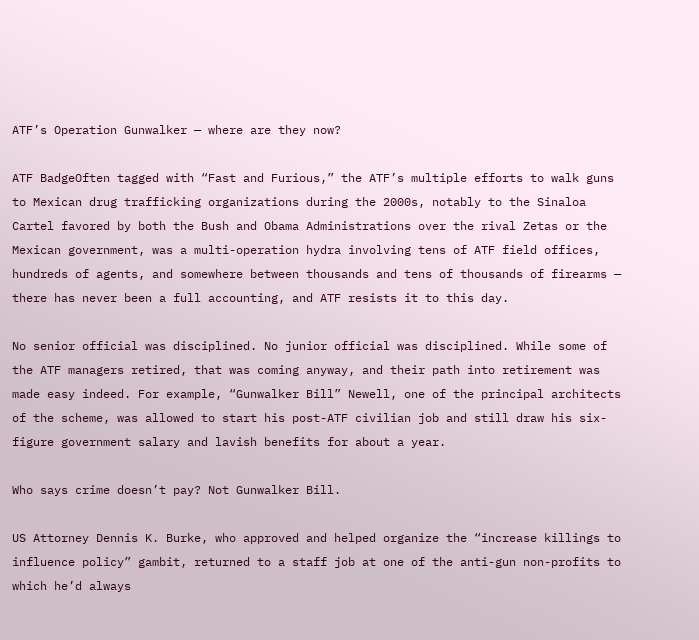ATF’s Operation Gunwalker — where are they now?

ATF BadgeOften tagged with “Fast and Furious,” the ATF’s multiple efforts to walk guns to Mexican drug trafficking organizations during the 2000s, notably to the Sinaloa Cartel favored by both the Bush and Obama Administrations over the rival Zetas or the Mexican government, was a multi-operation hydra involving tens of ATF field offices, hundreds of agents, and somewhere between thousands and tens of thousands of firearms — there has never been a full accounting, and ATF resists it to this day.

No senior official was disciplined. No junior official was disciplined. While some of the ATF managers retired, that was coming anyway, and their path into retirement was made easy indeed. For example, “Gunwalker Bill” Newell, one of the principal architects of the scheme, was allowed to start his post-ATF civilian job and still draw his six-figure government salary and lavish benefits for about a year.

Who says crime doesn’t pay? Not Gunwalker Bill.

US Attorney Dennis K. Burke, who approved and helped organize the “increase killings to influence policy” gambit, returned to a staff job at one of the anti-gun non-profits to which he’d always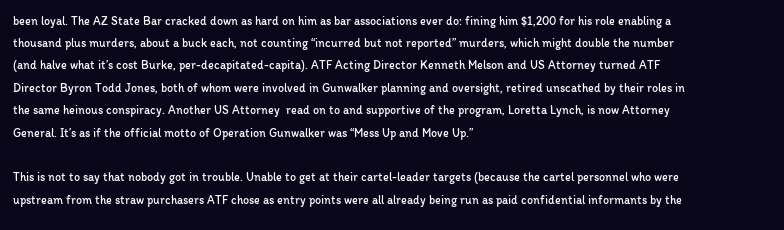been loyal. The AZ State Bar cracked down as hard on him as bar associations ever do: fining him $1,200 for his role enabling a thousand plus murders, about a buck each, not counting “incurred but not reported” murders, which might double the number (and halve what it’s cost Burke, per-decapitated-capita). ATF Acting Director Kenneth Melson and US Attorney turned ATF Director Byron Todd Jones, both of whom were involved in Gunwalker planning and oversight, retired unscathed by their roles in the same heinous conspiracy. Another US Attorney  read on to and supportive of the program, Loretta Lynch, is now Attorney General. It’s as if the official motto of Operation Gunwalker was “Mess Up and Move Up.”

This is not to say that nobody got in trouble. Unable to get at their cartel-leader targets (because the cartel personnel who were upstream from the straw purchasers ATF chose as entry points were all already being run as paid confidential informants by the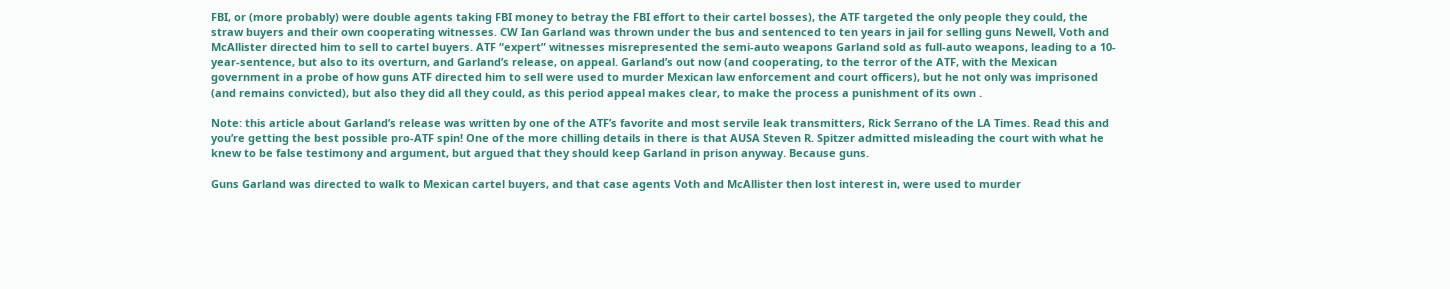FBI, or (more probably) were double agents taking FBI money to betray the FBI effort to their cartel bosses), the ATF targeted the only people they could, the straw buyers and their own cooperating witnesses. CW Ian Garland was thrown under the bus and sentenced to ten years in jail for selling guns Newell, Voth and McAllister directed him to sell to cartel buyers. ATF “expert” witnesses misrepresented the semi-auto weapons Garland sold as full-auto weapons, leading to a 10-year-sentence, but also to its overturn, and Garland’s release, on appeal. Garland’s out now (and cooperating, to the terror of the ATF, with the Mexican government in a probe of how guns ATF directed him to sell were used to murder Mexican law enforcement and court officers), but he not only was imprisoned (and remains convicted), but also they did all they could, as this period appeal makes clear, to make the process a punishment of its own .

Note: this article about Garland’s release was written by one of the ATF’s favorite and most servile leak transmitters, Rick Serrano of the LA Times. Read this and you’re getting the best possible pro-ATF spin! One of the more chilling details in there is that AUSA Steven R. Spitzer admitted misleading the court with what he knew to be false testimony and argument, but argued that they should keep Garland in prison anyway. Because guns.

Guns Garland was directed to walk to Mexican cartel buyers, and that case agents Voth and McAllister then lost interest in, were used to murder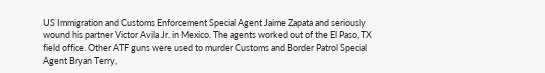US Immigration and Customs Enforcement Special Agent Jaime Zapata and seriously wound his partner Victor Avila Jr. in Mexico. The agents worked out of the El Paso, TX field office. Other ATF guns were used to murder Customs and Border Patrol Special Agent Bryan Terry,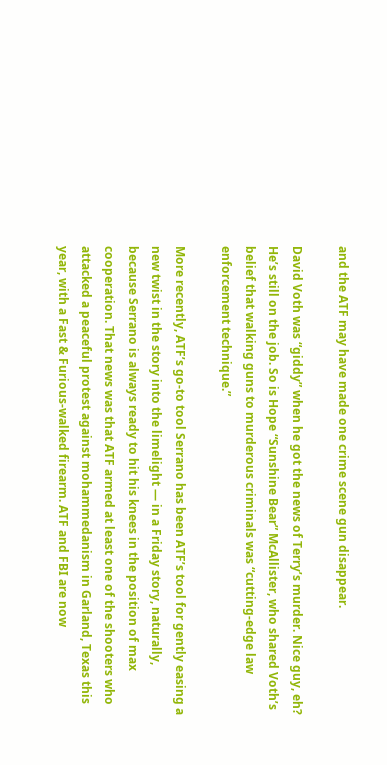and the ATF may have made one crime scene gun disappear.

David Voth was “giddy” when he got the news of Terry’s murder. Nice guy, eh? He’s still on the job. So is Hope “Sunshine Bear” McAllister, who shared Voth’s belief that walking guns to murderous criminals was “cutting-edge law enforcement technique.”

More recently, ATF’s go-to tool Serrano has been ATF’s tool for gently easing a new twist in the story into the limelight — in a Friday story, naturally, because Serrano is always ready to hit his knees in the position of max cooperation. That news was that ATF armed at least one of the shooters who attacked a peaceful protest against mohammedanism in Garland, Texas this year, with a Fast & Furious-walked firearm. ATF and FBI are now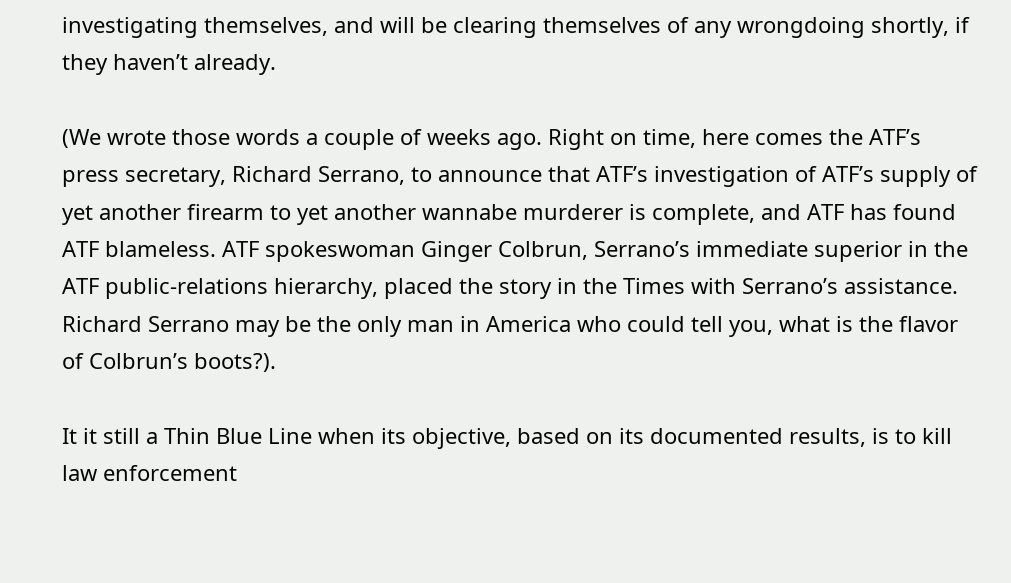investigating themselves, and will be clearing themselves of any wrongdoing shortly, if they haven’t already.

(We wrote those words a couple of weeks ago. Right on time, here comes the ATF’s press secretary, Richard Serrano, to announce that ATF’s investigation of ATF’s supply of yet another firearm to yet another wannabe murderer is complete, and ATF has found ATF blameless. ATF spokeswoman Ginger Colbrun, Serrano’s immediate superior in the ATF public-relations hierarchy, placed the story in the Times with Serrano’s assistance. Richard Serrano may be the only man in America who could tell you, what is the flavor of Colbrun’s boots?).

It it still a Thin Blue Line when its objective, based on its documented results, is to kill law enforcement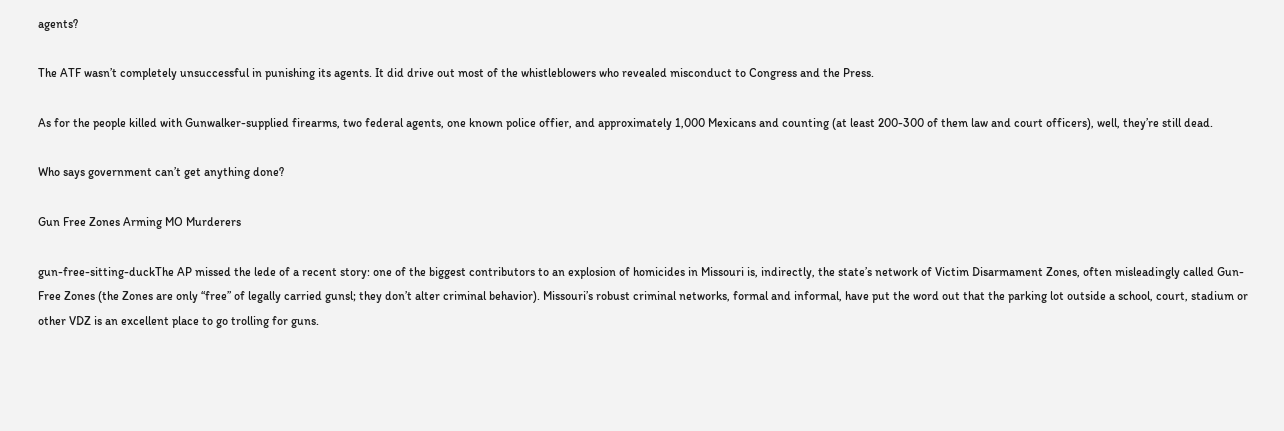agents?

The ATF wasn’t completely unsuccessful in punishing its agents. It did drive out most of the whistleblowers who revealed misconduct to Congress and the Press.

As for the people killed with Gunwalker-supplied firearms, two federal agents, one known police offier, and approximately 1,000 Mexicans and counting (at least 200-300 of them law and court officers), well, they’re still dead.

Who says government can’t get anything done?

Gun Free Zones Arming MO Murderers

gun-free-sitting-duckThe AP missed the lede of a recent story: one of the biggest contributors to an explosion of homicides in Missouri is, indirectly, the state’s network of Victim Disarmament Zones, often misleadingly called Gun-Free Zones (the Zones are only “free” of legally carried gunsl; they don’t alter criminal behavior). Missouri’s robust criminal networks, formal and informal, have put the word out that the parking lot outside a school, court, stadium or other VDZ is an excellent place to go trolling for guns.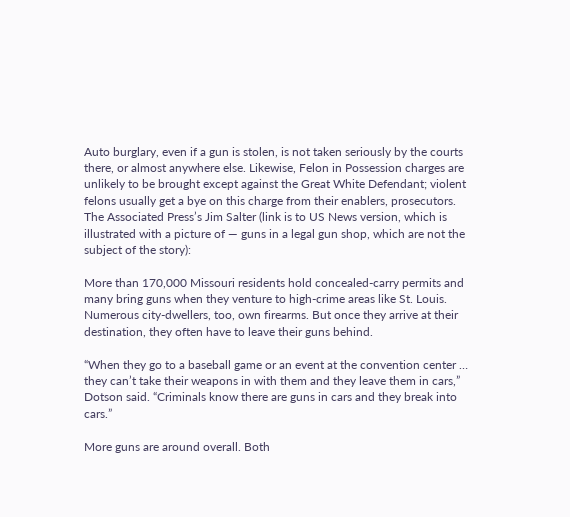Auto burglary, even if a gun is stolen, is not taken seriously by the courts there, or almost anywhere else. Likewise, Felon in Possession charges are unlikely to be brought except against the Great White Defendant; violent felons usually get a bye on this charge from their enablers, prosecutors. The Associated Press’s Jim Salter (link is to US News version, which is illustrated with a picture of — guns in a legal gun shop, which are not the subject of the story):

More than 170,000 Missouri residents hold concealed-carry permits and many bring guns when they venture to high-crime areas like St. Louis. Numerous city-dwellers, too, own firearms. But once they arrive at their destination, they often have to leave their guns behind.

“When they go to a baseball game or an event at the convention center … they can’t take their weapons in with them and they leave them in cars,” Dotson said. “Criminals know there are guns in cars and they break into cars.”

More guns are around overall. Both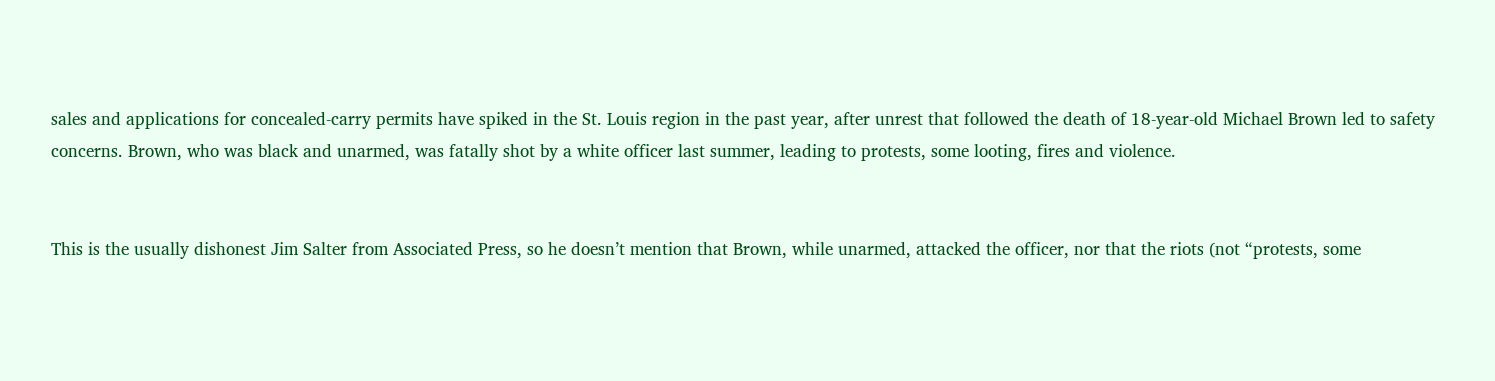sales and applications for concealed-carry permits have spiked in the St. Louis region in the past year, after unrest that followed the death of 18-year-old Michael Brown led to safety concerns. Brown, who was black and unarmed, was fatally shot by a white officer last summer, leading to protests, some looting, fires and violence.


This is the usually dishonest Jim Salter from Associated Press, so he doesn’t mention that Brown, while unarmed, attacked the officer, nor that the riots (not “protests, some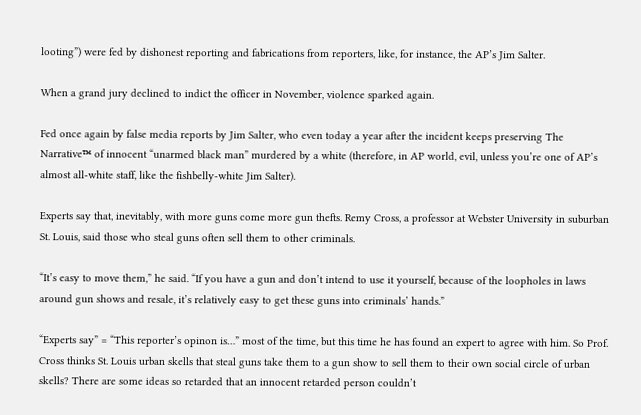looting”) were fed by dishonest reporting and fabrications from reporters, like, for instance, the AP’s Jim Salter.

When a grand jury declined to indict the officer in November, violence sparked again.

Fed once again by false media reports by Jim Salter, who even today a year after the incident keeps preserving The Narrative™ of innocent “unarmed black man” murdered by a white (therefore, in AP world, evil, unless you’re one of AP’s almost all-white staff, like the fishbelly-white Jim Salter).

Experts say that, inevitably, with more guns come more gun thefts. Remy Cross, a professor at Webster University in suburban St. Louis, said those who steal guns often sell them to other criminals.

“It’s easy to move them,” he said. “If you have a gun and don’t intend to use it yourself, because of the loopholes in laws around gun shows and resale, it’s relatively easy to get these guns into criminals’ hands.”

“Experts say” = “This reporter’s opinon is…” most of the time, but this time he has found an expert to agree with him. So Prof. Cross thinks St. Louis urban skells that steal guns take them to a gun show to sell them to their own social circle of urban skells? There are some ideas so retarded that an innocent retarded person couldn’t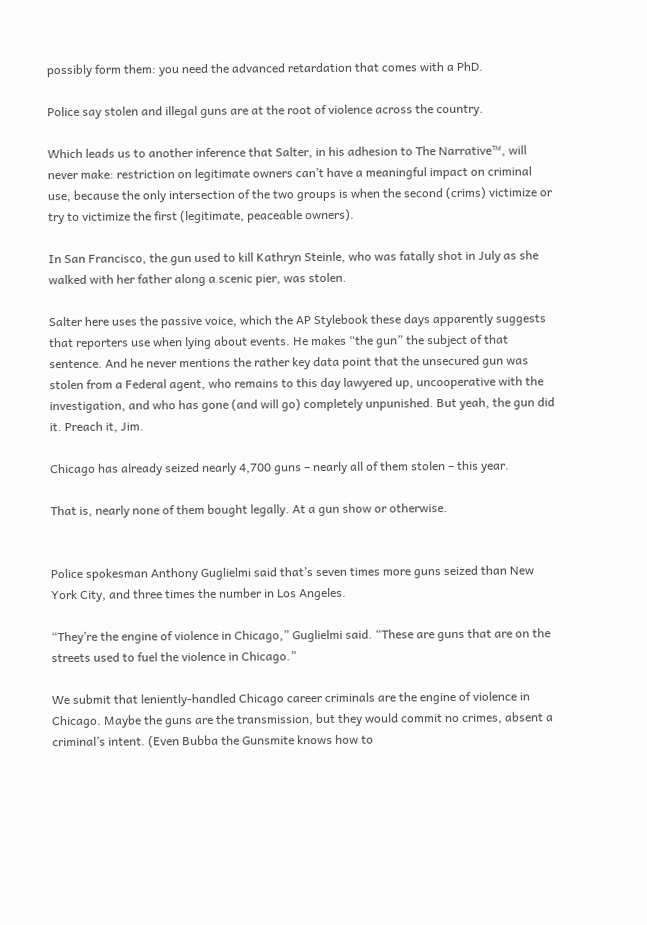possibly form them: you need the advanced retardation that comes with a PhD.

Police say stolen and illegal guns are at the root of violence across the country.

Which leads us to another inference that Salter, in his adhesion to The Narrative™, will never make: restriction on legitimate owners can’t have a meaningful impact on criminal use, because the only intersection of the two groups is when the second (crims) victimize or try to victimize the first (legitimate, peaceable owners).

In San Francisco, the gun used to kill Kathryn Steinle, who was fatally shot in July as she walked with her father along a scenic pier, was stolen.

Salter here uses the passive voice, which the AP Stylebook these days apparently suggests that reporters use when lying about events. He makes “the gun” the subject of that sentence. And he never mentions the rather key data point that the unsecured gun was stolen from a Federal agent, who remains to this day lawyered up, uncooperative with the investigation, and who has gone (and will go) completely unpunished. But yeah, the gun did it. Preach it, Jim.

Chicago has already seized nearly 4,700 guns – nearly all of them stolen – this year.

That is, nearly none of them bought legally. At a gun show or otherwise.


Police spokesman Anthony Guglielmi said that’s seven times more guns seized than New York City, and three times the number in Los Angeles.

“They’re the engine of violence in Chicago,” Guglielmi said. “These are guns that are on the streets used to fuel the violence in Chicago.”

We submit that leniently-handled Chicago career criminals are the engine of violence in Chicago. Maybe the guns are the transmission, but they would commit no crimes, absent a criminal’s intent. (Even Bubba the Gunsmite knows how to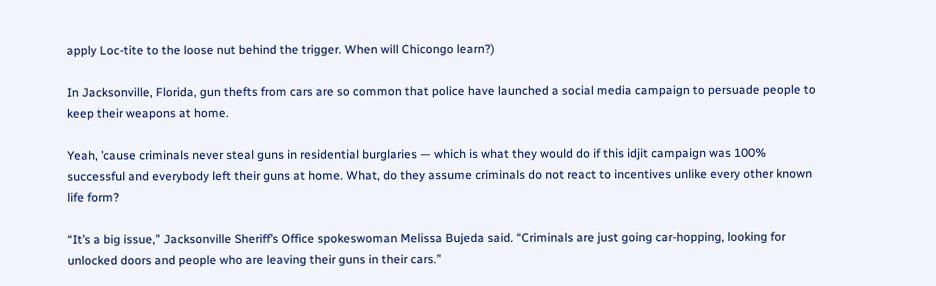apply Loc-tite to the loose nut behind the trigger. When will Chicongo learn?)

In Jacksonville, Florida, gun thefts from cars are so common that police have launched a social media campaign to persuade people to keep their weapons at home.

Yeah, ’cause criminals never steal guns in residential burglaries — which is what they would do if this idjit campaign was 100% successful and everybody left their guns at home. What, do they assume criminals do not react to incentives unlike every other known life form?

“It’s a big issue,” Jacksonville Sheriff’s Office spokeswoman Melissa Bujeda said. “Criminals are just going car-hopping, looking for unlocked doors and people who are leaving their guns in their cars.”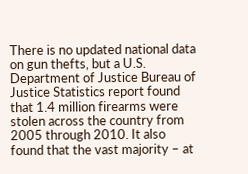There is no updated national data on gun thefts, but a U.S. Department of Justice Bureau of Justice Statistics report found that 1.4 million firearms were stolen across the country from 2005 through 2010. It also found that the vast majority – at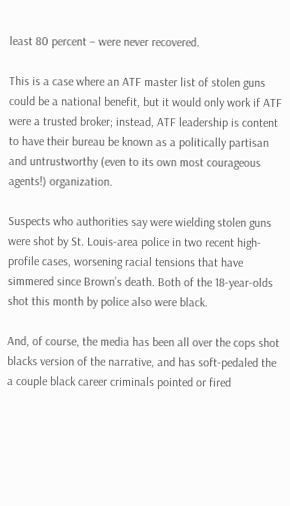least 80 percent – were never recovered.

This is a case where an ATF master list of stolen guns could be a national benefit, but it would only work if ATF were a trusted broker; instead, ATF leadership is content to have their bureau be known as a politically partisan and untrustworthy (even to its own most courageous agents!) organization.

Suspects who authorities say were wielding stolen guns were shot by St. Louis-area police in two recent high-profile cases, worsening racial tensions that have simmered since Brown’s death. Both of the 18-year-olds shot this month by police also were black.

And, of course, the media has been all over the cops shot blacks version of the narrative, and has soft-pedaled the a couple black career criminals pointed or fired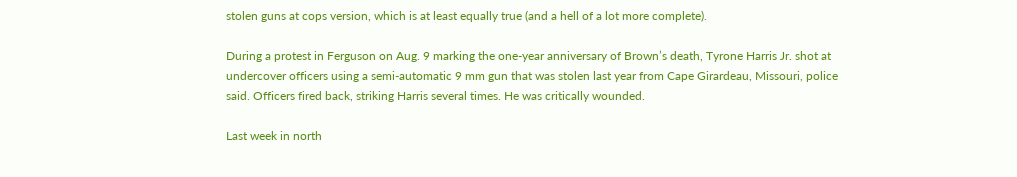stolen guns at cops version, which is at least equally true (and a hell of a lot more complete).

During a protest in Ferguson on Aug. 9 marking the one-year anniversary of Brown’s death, Tyrone Harris Jr. shot at undercover officers using a semi-automatic 9 mm gun that was stolen last year from Cape Girardeau, Missouri, police said. Officers fired back, striking Harris several times. He was critically wounded.

Last week in north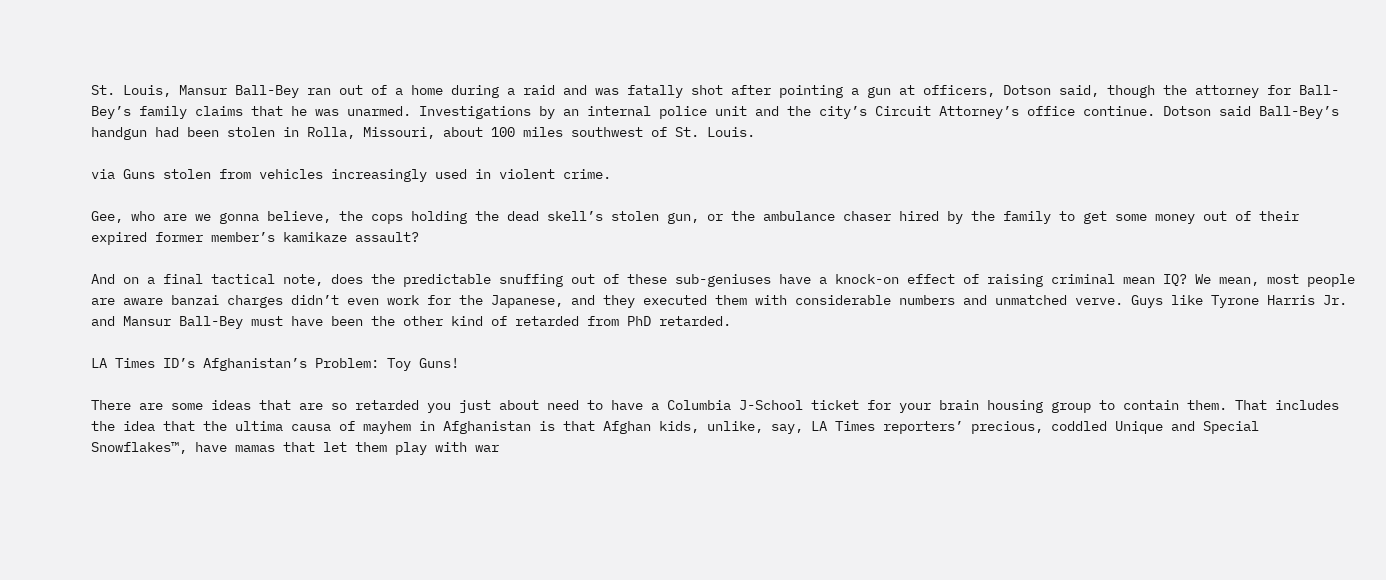St. Louis, Mansur Ball-Bey ran out of a home during a raid and was fatally shot after pointing a gun at officers, Dotson said, though the attorney for Ball-Bey’s family claims that he was unarmed. Investigations by an internal police unit and the city’s Circuit Attorney’s office continue. Dotson said Ball-Bey’s handgun had been stolen in Rolla, Missouri, about 100 miles southwest of St. Louis.

via Guns stolen from vehicles increasingly used in violent crime.

Gee, who are we gonna believe, the cops holding the dead skell’s stolen gun, or the ambulance chaser hired by the family to get some money out of their expired former member’s kamikaze assault?

And on a final tactical note, does the predictable snuffing out of these sub-geniuses have a knock-on effect of raising criminal mean IQ? We mean, most people are aware banzai charges didn’t even work for the Japanese, and they executed them with considerable numbers and unmatched verve. Guys like Tyrone Harris Jr. and Mansur Ball-Bey must have been the other kind of retarded from PhD retarded.

LA Times ID’s Afghanistan’s Problem: Toy Guns!

There are some ideas that are so retarded you just about need to have a Columbia J-School ticket for your brain housing group to contain them. That includes the idea that the ultima causa of mayhem in Afghanistan is that Afghan kids, unlike, say, LA Times reporters’ precious, coddled Unique and Special Snowflakes™, have mamas that let them play with war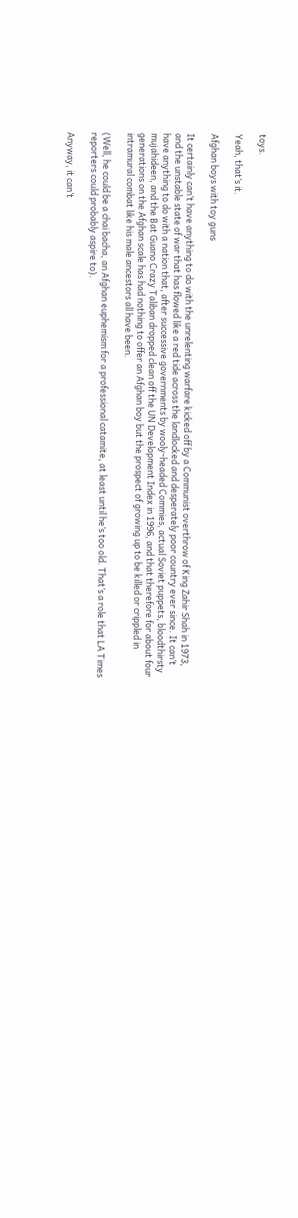toys.

Yeah, that’s it.

Afghan boys with toy guns

It certainly can’t have anything to do with the unrelenting warfare kicked off by a Communist overthrow of King Zahir Shah in 1973, and the unstable state of war that has flowed like a red tide across the landlocked and desperately poor country ever since. It can’t have anything to do with a nation that, after successive governments by wooly-headed Commies, actual Soviet puppets, bloodthirsty mujahideen, and the Bat Guano Crazy Taliban dropped clean off the UN Development Index in 1996, and that therefore for about four generations on the Afghan scale has had nothing to offer an Afghan boy but the prospect of growing up to be killed or crippled in intramural combat like his male ancestors all have been.

(Well, he could be a chai bacha, an Afghan euphemism for a professional catamite, at least until he’s too old. That’s a role that LA Times reporters could probably aspire to).

Anyway, it can’t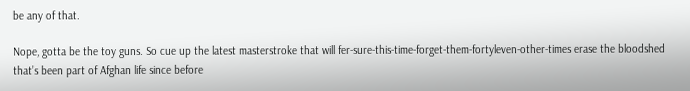be any of that.

Nope, gotta be the toy guns. So cue up the latest masterstroke that will fer-sure-this-time-forget-them-fortyleven-other-times erase the bloodshed that’s been part of Afghan life since before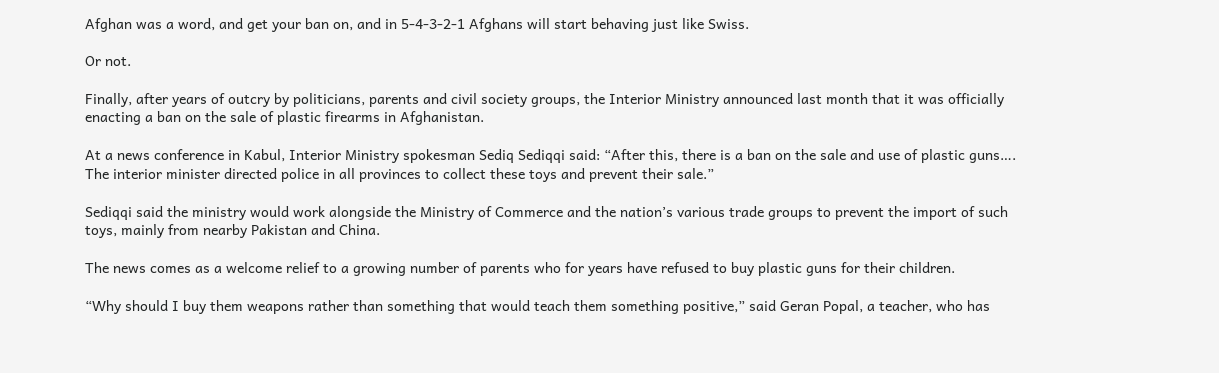Afghan was a word, and get your ban on, and in 5-4-3-2-1 Afghans will start behaving just like Swiss.

Or not.

Finally, after years of outcry by politicians, parents and civil society groups, the Interior Ministry announced last month that it was officially enacting a ban on the sale of plastic firearms in Afghanistan.

At a news conference in Kabul, Interior Ministry spokesman Sediq Sediqqi said: “After this, there is a ban on the sale and use of plastic guns…. The interior minister directed police in all provinces to collect these toys and prevent their sale.”

Sediqqi said the ministry would work alongside the Ministry of Commerce and the nation’s various trade groups to prevent the import of such toys, mainly from nearby Pakistan and China.

The news comes as a welcome relief to a growing number of parents who for years have refused to buy plastic guns for their children.

“Why should I buy them weapons rather than something that would teach them something positive,” said Geran Popal, a teacher, who has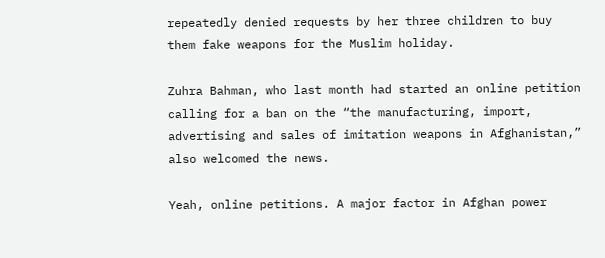repeatedly denied requests by her three children to buy them fake weapons for the Muslim holiday.

Zuhra Bahman, who last month had started an online petition calling for a ban on the “the manufacturing, import, advertising and sales of imitation weapons in Afghanistan,” also welcomed the news.

Yeah, online petitions. A major factor in Afghan power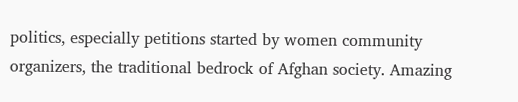politics, especially petitions started by women community organizers, the traditional bedrock of Afghan society. Amazing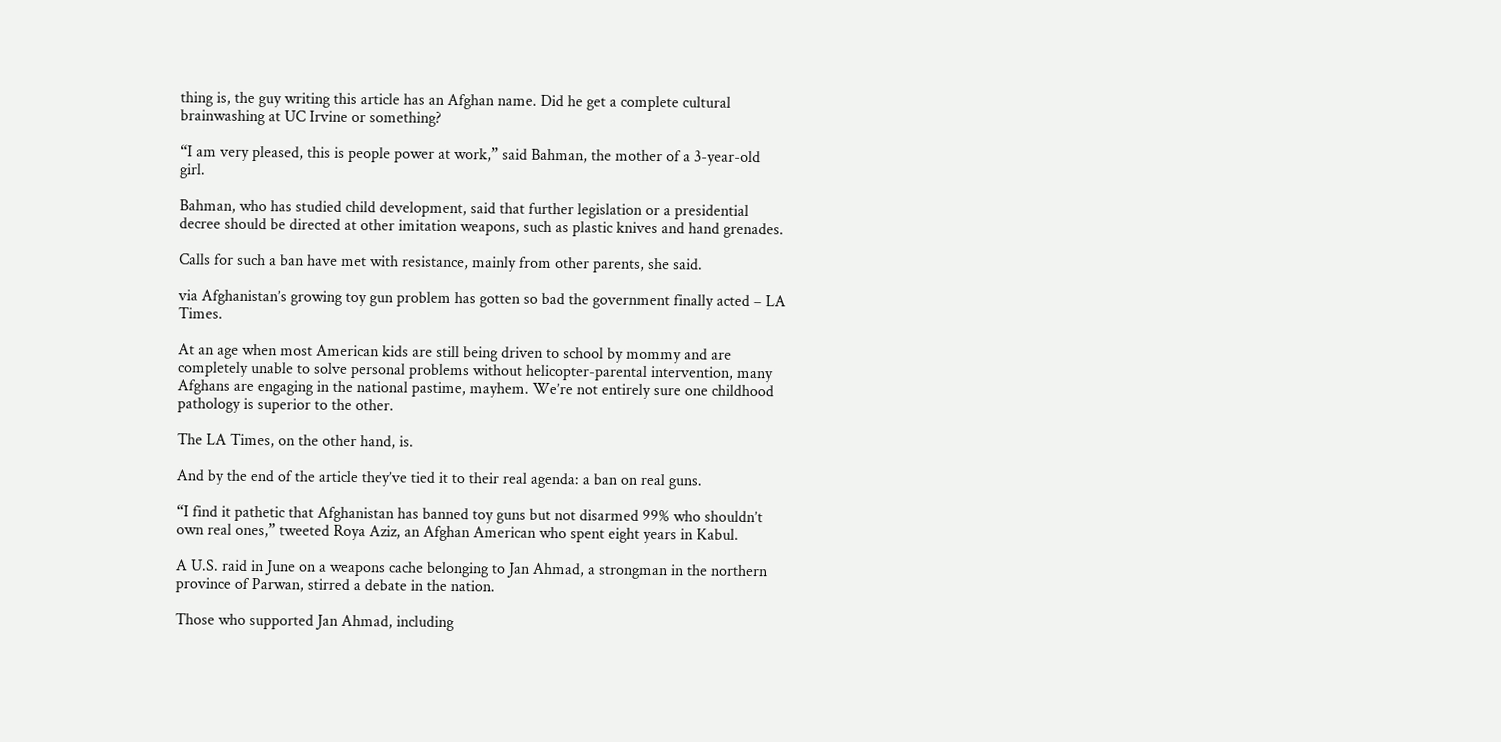thing is, the guy writing this article has an Afghan name. Did he get a complete cultural brainwashing at UC Irvine or something?

“I am very pleased, this is people power at work,” said Bahman, the mother of a 3-year-old girl.

Bahman, who has studied child development, said that further legislation or a presidential decree should be directed at other imitation weapons, such as plastic knives and hand grenades.

Calls for such a ban have met with resistance, mainly from other parents, she said.

via Afghanistan’s growing toy gun problem has gotten so bad the government finally acted – LA Times.

At an age when most American kids are still being driven to school by mommy and are completely unable to solve personal problems without helicopter-parental intervention, many Afghans are engaging in the national pastime, mayhem. We’re not entirely sure one childhood pathology is superior to the other.

The LA Times, on the other hand, is.

And by the end of the article they’ve tied it to their real agenda: a ban on real guns.

“I find it pathetic that Afghanistan has banned toy guns but not disarmed 99% who shouldn’t own real ones,” tweeted Roya Aziz, an Afghan American who spent eight years in Kabul.

A U.S. raid in June on a weapons cache belonging to Jan Ahmad, a strongman in the northern province of Parwan, stirred a debate in the nation.

Those who supported Jan Ahmad, including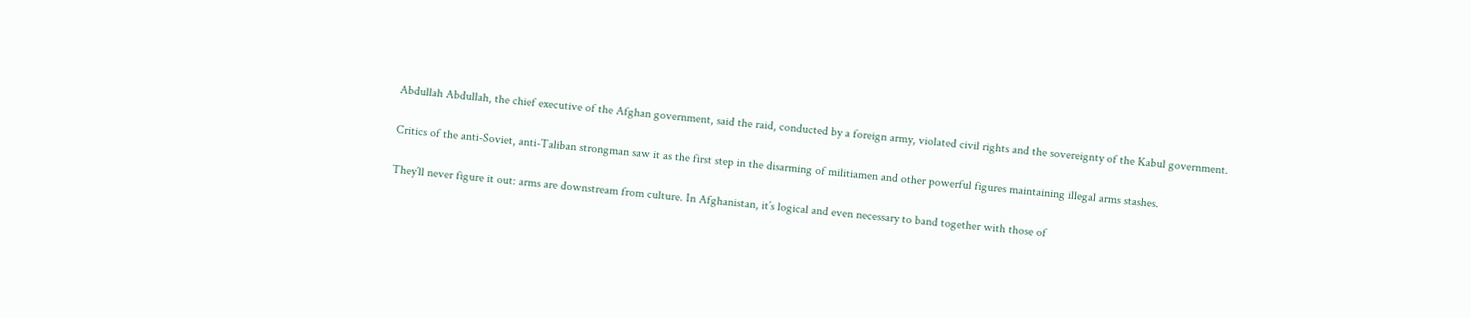Abdullah Abdullah, the chief executive of the Afghan government, said the raid, conducted by a foreign army, violated civil rights and the sovereignty of the Kabul government.

Critics of the anti-Soviet, anti-Taliban strongman saw it as the first step in the disarming of militiamen and other powerful figures maintaining illegal arms stashes.

They’ll never figure it out: arms are downstream from culture. In Afghanistan, it’s logical and even necessary to band together with those of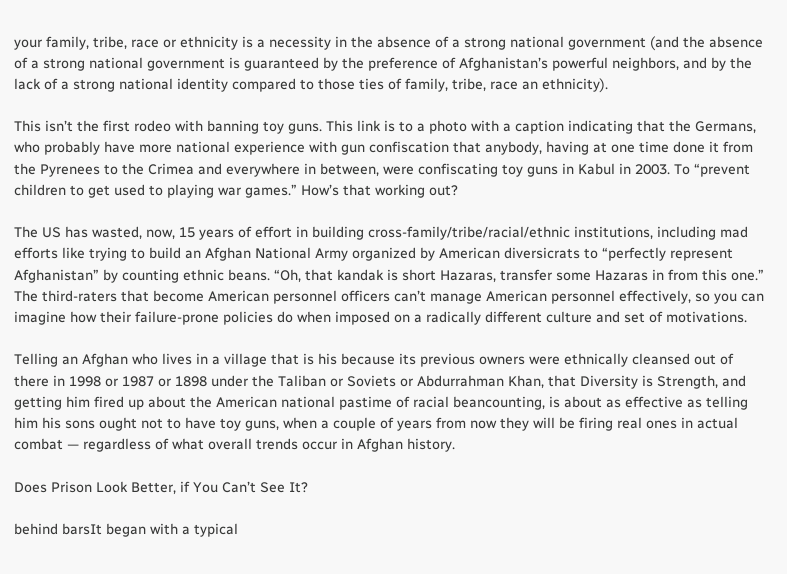your family, tribe, race or ethnicity is a necessity in the absence of a strong national government (and the absence of a strong national government is guaranteed by the preference of Afghanistan’s powerful neighbors, and by the lack of a strong national identity compared to those ties of family, tribe, race an ethnicity).

This isn’t the first rodeo with banning toy guns. This link is to a photo with a caption indicating that the Germans, who probably have more national experience with gun confiscation that anybody, having at one time done it from the Pyrenees to the Crimea and everywhere in between, were confiscating toy guns in Kabul in 2003. To “prevent children to get used to playing war games.” How’s that working out?

The US has wasted, now, 15 years of effort in building cross-family/tribe/racial/ethnic institutions, including mad efforts like trying to build an Afghan National Army organized by American diversicrats to “perfectly represent Afghanistan” by counting ethnic beans. “Oh, that kandak is short Hazaras, transfer some Hazaras in from this one.” The third-raters that become American personnel officers can’t manage American personnel effectively, so you can imagine how their failure-prone policies do when imposed on a radically different culture and set of motivations.

Telling an Afghan who lives in a village that is his because its previous owners were ethnically cleansed out of there in 1998 or 1987 or 1898 under the Taliban or Soviets or Abdurrahman Khan, that Diversity is Strength, and getting him fired up about the American national pastime of racial beancounting, is about as effective as telling him his sons ought not to have toy guns, when a couple of years from now they will be firing real ones in actual combat — regardless of what overall trends occur in Afghan history.

Does Prison Look Better, if You Can’t See It?

behind barsIt began with a typical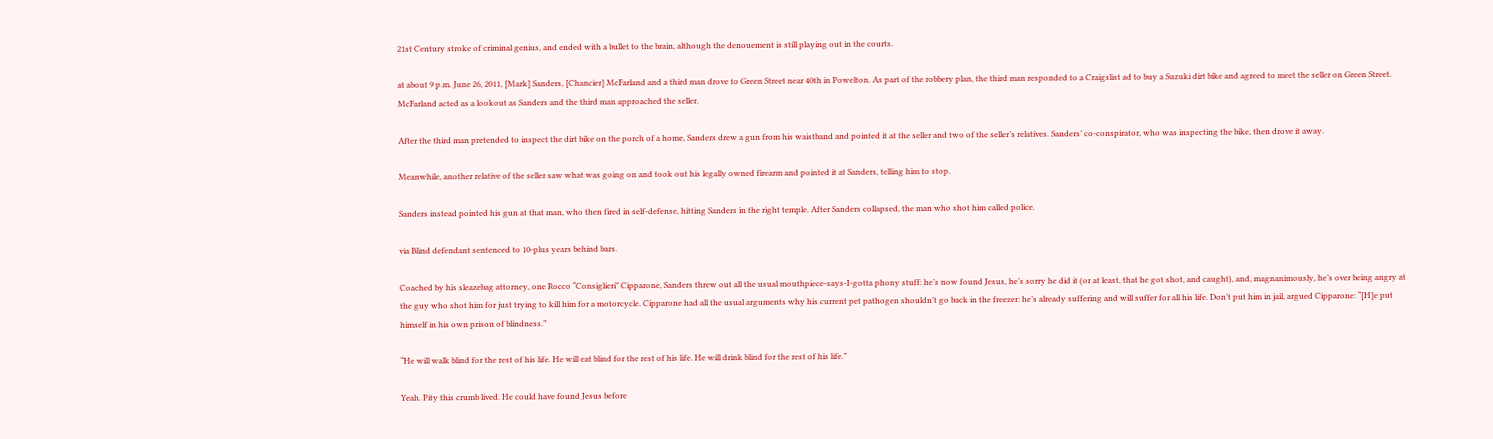21st Century stroke of criminal genius, and ended with a bullet to the brain, although the denouement is still playing out in the courts.

at about 9 p.m. June 26, 2011, [Mark] Sanders, [Chancier] McFarland and a third man drove to Green Street near 40th in Powelton. As part of the robbery plan, the third man responded to a Craigslist ad to buy a Suzuki dirt bike and agreed to meet the seller on Green Street. McFarland acted as a lookout as Sanders and the third man approached the seller.

After the third man pretended to inspect the dirt bike on the porch of a home, Sanders drew a gun from his waistband and pointed it at the seller and two of the seller’s relatives. Sanders’ co-conspirator, who was inspecting the bike, then drove it away.

Meanwhile, another relative of the seller saw what was going on and took out his legally owned firearm and pointed it at Sanders, telling him to stop.

Sanders instead pointed his gun at that man, who then fired in self-defense, hitting Sanders in the right temple. After Sanders collapsed, the man who shot him called police.

via Blind defendant sentenced to 10-plus years behind bars.

Coached by his sleazebag attorney, one Rocco “Consiglieri” Cipparone, Sanders threw out all the usual mouthpiece-says-I-gotta phony stuff: he’s now found Jesus, he’s sorry he did it (or at least, that he got shot, and caught), and, magnanimously, he’s over being angry at the guy who shot him for just trying to kill him for a motorcycle. Cipparone had all the usual arguments why his current pet pathogen shouldn’t go back in the freezer: he’s already suffering and will suffer for all his life. Don’t put him in jail, argued Cipparone: “[H]e put himself in his own prison of blindness.”

“He will walk blind for the rest of his life. He will eat blind for the rest of his life. He will drink blind for the rest of his life.”

Yeah. Pity this crumb lived. He could have found Jesus before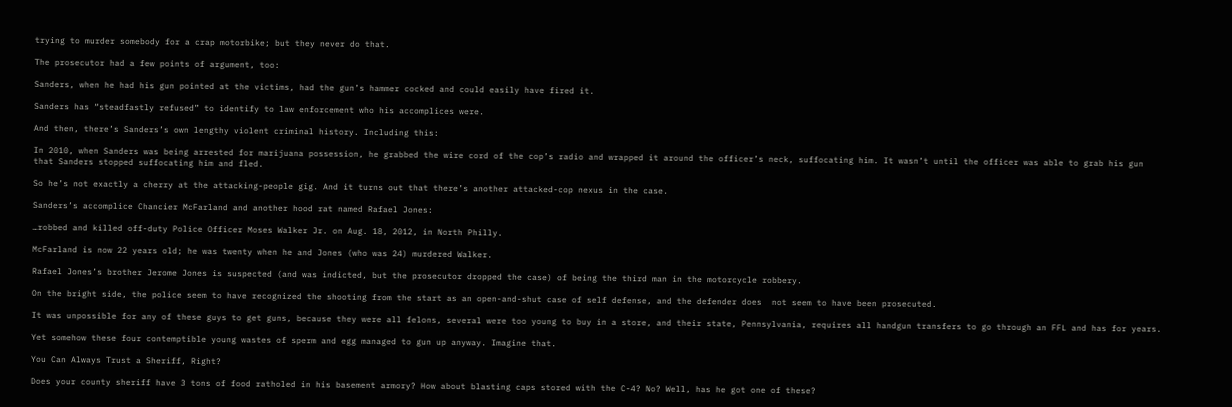trying to murder somebody for a crap motorbike; but they never do that.

The prosecutor had a few points of argument, too:

Sanders, when he had his gun pointed at the victims, had the gun’s hammer cocked and could easily have fired it.

Sanders has “steadfastly refused” to identify to law enforcement who his accomplices were.

And then, there’s Sanders’s own lengthy violent criminal history. Including this:

In 2010, when Sanders was being arrested for marijuana possession, he grabbed the wire cord of the cop’s radio and wrapped it around the officer’s neck, suffocating him. It wasn’t until the officer was able to grab his gun that Sanders stopped suffocating him and fled.

So he’s not exactly a cherry at the attacking-people gig. And it turns out that there’s another attacked-cop nexus in the case.

Sanders’s accomplice Chancier McFarland and another hood rat named Rafael Jones:

…robbed and killed off-duty Police Officer Moses Walker Jr. on Aug. 18, 2012, in North Philly.

McFarland is now 22 years old; he was twenty when he and Jones (who was 24) murdered Walker.

Rafael Jones’s brother Jerome Jones is suspected (and was indicted, but the prosecutor dropped the case) of being the third man in the motorcycle robbery.

On the bright side, the police seem to have recognized the shooting from the start as an open-and-shut case of self defense, and the defender does  not seem to have been prosecuted.

It was unpossible for any of these guys to get guns, because they were all felons, several were too young to buy in a store, and their state, Pennsylvania, requires all handgun transfers to go through an FFL and has for years.

Yet somehow these four contemptible young wastes of sperm and egg managed to gun up anyway. Imagine that.

You Can Always Trust a Sheriff, Right?

Does your county sheriff have 3 tons of food ratholed in his basement armory? How about blasting caps stored with the C-4? No? Well, has he got one of these?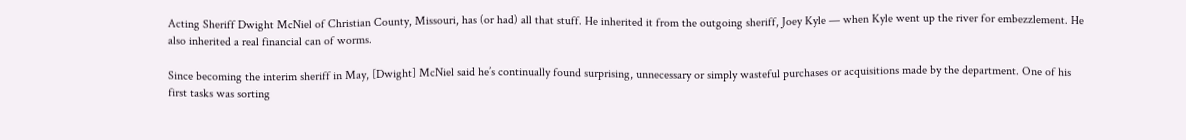Acting Sheriff Dwight McNiel of Christian County, Missouri, has (or had) all that stuff. He inherited it from the outgoing sheriff, Joey Kyle — when Kyle went up the river for embezzlement. He also inherited a real financial can of worms.

Since becoming the interim sheriff in May, [Dwight] McNiel said he’s continually found surprising, unnecessary or simply wasteful purchases or acquisitions made by the department. One of his first tasks was sorting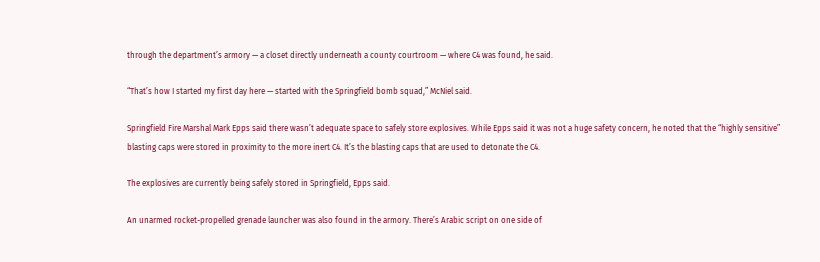through the department’s armory — a closet directly underneath a county courtroom — where C4 was found, he said.

“That’s how I started my first day here — started with the Springfield bomb squad,” McNiel said.

Springfield Fire Marshal Mark Epps said there wasn’t adequate space to safely store explosives. While Epps said it was not a huge safety concern, he noted that the “highly sensitive” blasting caps were stored in proximity to the more inert C4. It’s the blasting caps that are used to detonate the C4.

The explosives are currently being safely stored in Springfield, Epps said.

An unarmed rocket-propelled grenade launcher was also found in the armory. There’s Arabic script on one side of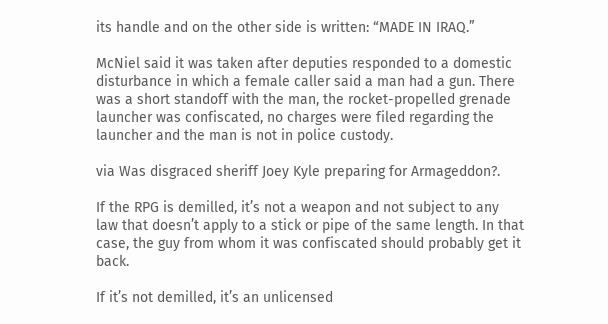its handle and on the other side is written: “MADE IN IRAQ.”

McNiel said it was taken after deputies responded to a domestic disturbance in which a female caller said a man had a gun. There was a short standoff with the man, the rocket-propelled grenade launcher was confiscated, no charges were filed regarding the launcher and the man is not in police custody.

via Was disgraced sheriff Joey Kyle preparing for Armageddon?.

If the RPG is demilled, it’s not a weapon and not subject to any law that doesn’t apply to a stick or pipe of the same length. In that case, the guy from whom it was confiscated should probably get it back.

If it’s not demilled, it’s an unlicensed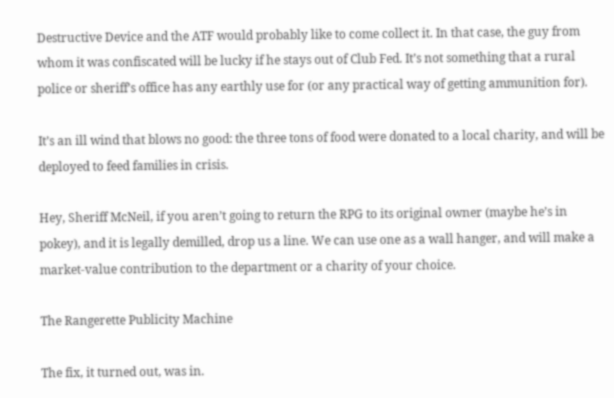Destructive Device and the ATF would probably like to come collect it. In that case, the guy from whom it was confiscated will be lucky if he stays out of Club Fed. It’s not something that a rural police or sheriff’s office has any earthly use for (or any practical way of getting ammunition for).

It’s an ill wind that blows no good: the three tons of food were donated to a local charity, and will be deployed to feed families in crisis.

Hey, Sheriff McNeil, if you aren’t going to return the RPG to its original owner (maybe he’s in pokey), and it is legally demilled, drop us a line. We can use one as a wall hanger, and will make a market-value contribution to the department or a charity of your choice.

The Rangerette Publicity Machine

The fix, it turned out, was in.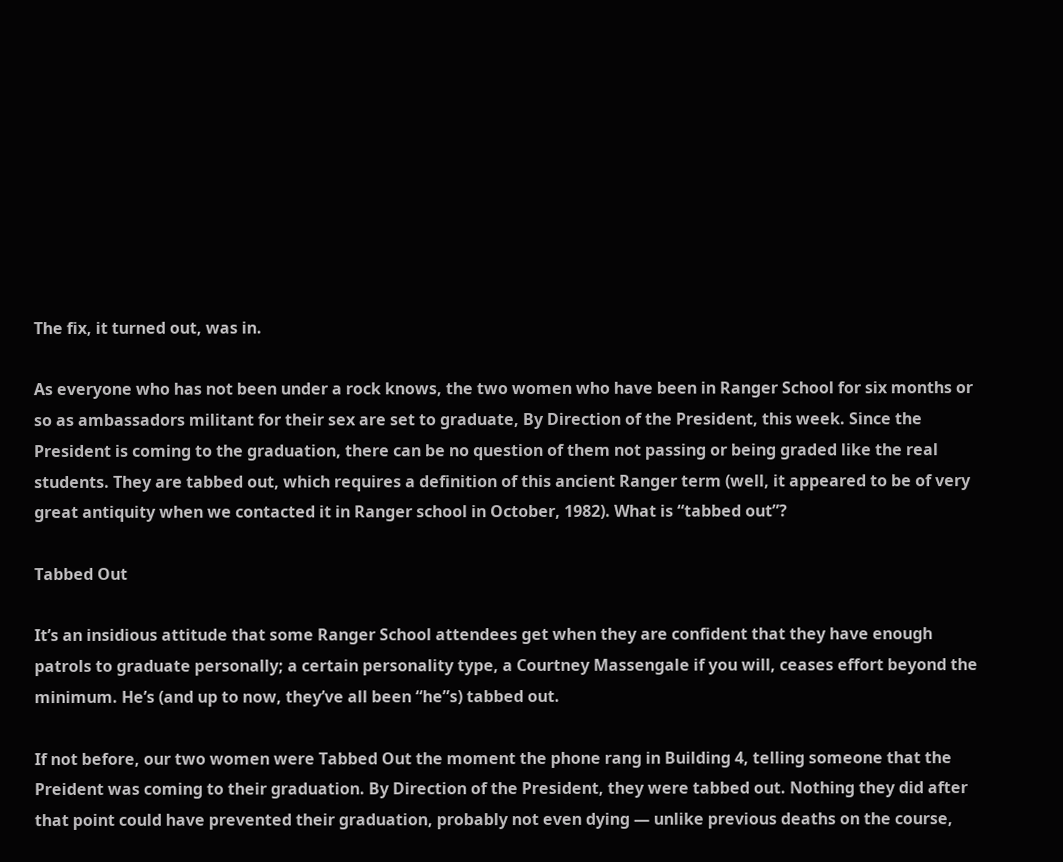The fix, it turned out, was in.

As everyone who has not been under a rock knows, the two women who have been in Ranger School for six months or so as ambassadors militant for their sex are set to graduate, By Direction of the President, this week. Since the President is coming to the graduation, there can be no question of them not passing or being graded like the real students. They are tabbed out, which requires a definition of this ancient Ranger term (well, it appeared to be of very great antiquity when we contacted it in Ranger school in October, 1982). What is “tabbed out”?

Tabbed Out

It’s an insidious attitude that some Ranger School attendees get when they are confident that they have enough patrols to graduate personally; a certain personality type, a Courtney Massengale if you will, ceases effort beyond the minimum. He’s (and up to now, they’ve all been “he”s) tabbed out.

If not before, our two women were Tabbed Out the moment the phone rang in Building 4, telling someone that the Preident was coming to their graduation. By Direction of the President, they were tabbed out. Nothing they did after that point could have prevented their graduation, probably not even dying — unlike previous deaths on the course,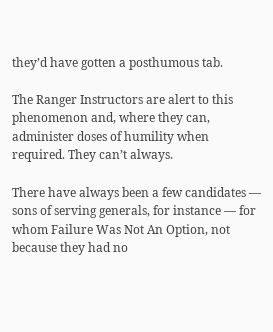they’d have gotten a posthumous tab.

The Ranger Instructors are alert to this phenomenon and, where they can, administer doses of humility when required. They can’t always.

There have always been a few candidates — sons of serving generals, for instance — for whom Failure Was Not An Option, not because they had no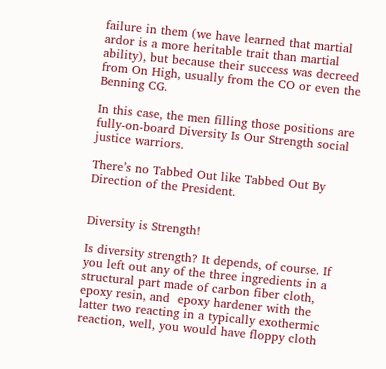failure in them (we have learned that martial ardor is a more heritable trait than martial ability), but because their success was decreed from On High, usually from the CO or even the Benning CG.

In this case, the men filling those positions are fully-on-board Diversity Is Our Strength social justice warriors.

There’s no Tabbed Out like Tabbed Out By Direction of the President.


Diversity is Strength!

Is diversity strength? It depends, of course. If you left out any of the three ingredients in a structural part made of carbon fiber cloth, epoxy resin, and  epoxy hardener with the latter two reacting in a typically exothermic reaction, well, you would have floppy cloth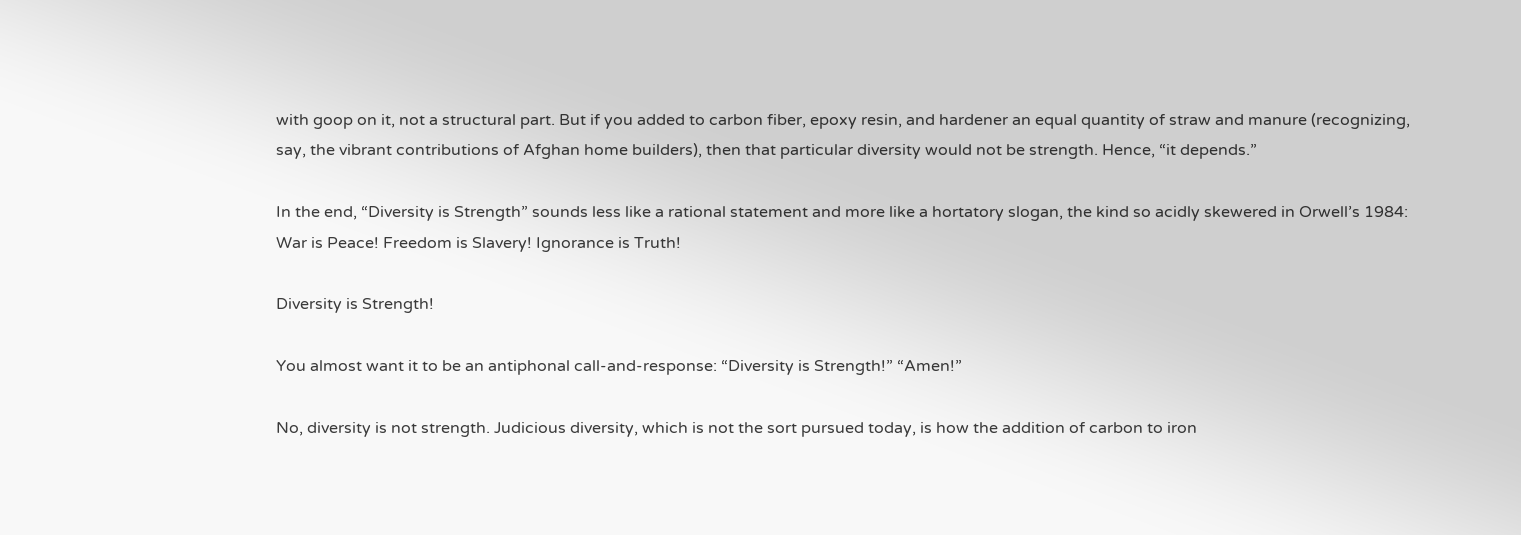with goop on it, not a structural part. But if you added to carbon fiber, epoxy resin, and hardener an equal quantity of straw and manure (recognizing, say, the vibrant contributions of Afghan home builders), then that particular diversity would not be strength. Hence, “it depends.”

In the end, “Diversity is Strength” sounds less like a rational statement and more like a hortatory slogan, the kind so acidly skewered in Orwell’s 1984: War is Peace! Freedom is Slavery! Ignorance is Truth!

Diversity is Strength!

You almost want it to be an antiphonal call-and-response: “Diversity is Strength!” “Amen!”

No, diversity is not strength. Judicious diversity, which is not the sort pursued today, is how the addition of carbon to iron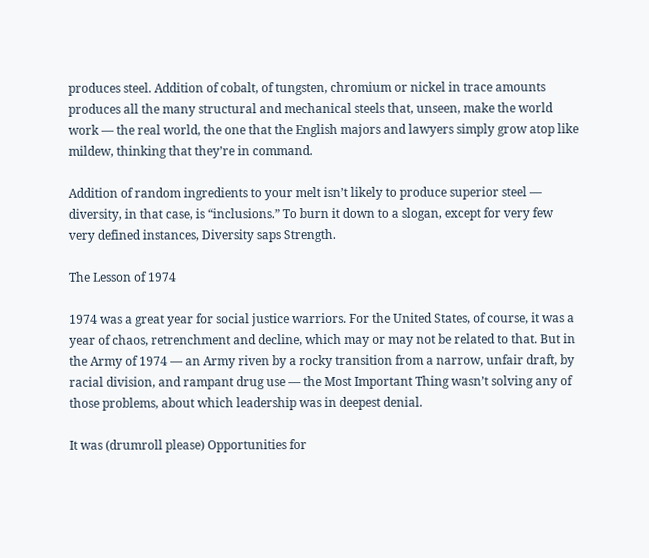produces steel. Addition of cobalt, of tungsten, chromium or nickel in trace amounts produces all the many structural and mechanical steels that, unseen, make the world work — the real world, the one that the English majors and lawyers simply grow atop like mildew, thinking that they’re in command.

Addition of random ingredients to your melt isn’t likely to produce superior steel — diversity, in that case, is “inclusions.” To burn it down to a slogan, except for very few very defined instances, Diversity saps Strength.

The Lesson of 1974

1974 was a great year for social justice warriors. For the United States, of course, it was a year of chaos, retrenchment and decline, which may or may not be related to that. But in the Army of 1974 — an Army riven by a rocky transition from a narrow, unfair draft, by racial division, and rampant drug use — the Most Important Thing wasn’t solving any of those problems, about which leadership was in deepest denial.

It was (drumroll please) Opportunities for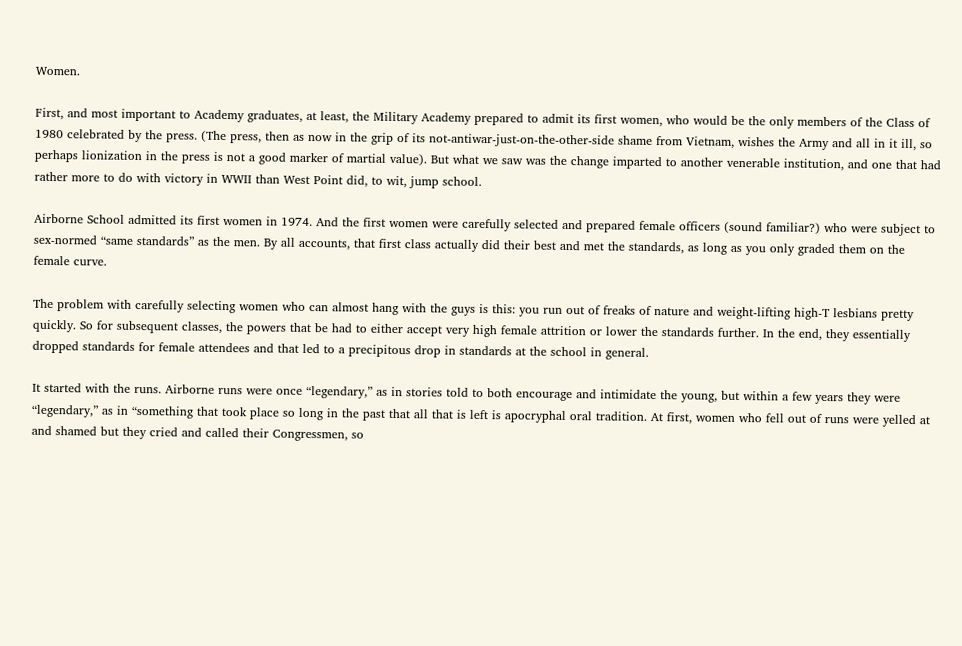Women.

First, and most important to Academy graduates, at least, the Military Academy prepared to admit its first women, who would be the only members of the Class of 1980 celebrated by the press. (The press, then as now in the grip of its not-antiwar-just-on-the-other-side shame from Vietnam, wishes the Army and all in it ill, so perhaps lionization in the press is not a good marker of martial value). But what we saw was the change imparted to another venerable institution, and one that had rather more to do with victory in WWII than West Point did, to wit, jump school.

Airborne School admitted its first women in 1974. And the first women were carefully selected and prepared female officers (sound familiar?) who were subject to sex-normed “same standards” as the men. By all accounts, that first class actually did their best and met the standards, as long as you only graded them on the female curve.

The problem with carefully selecting women who can almost hang with the guys is this: you run out of freaks of nature and weight-lifting high-T lesbians pretty quickly. So for subsequent classes, the powers that be had to either accept very high female attrition or lower the standards further. In the end, they essentially dropped standards for female attendees and that led to a precipitous drop in standards at the school in general.

It started with the runs. Airborne runs were once “legendary,” as in stories told to both encourage and intimidate the young, but within a few years they were “legendary,” as in “something that took place so long in the past that all that is left is apocryphal oral tradition. At first, women who fell out of runs were yelled at and shamed but they cried and called their Congressmen, so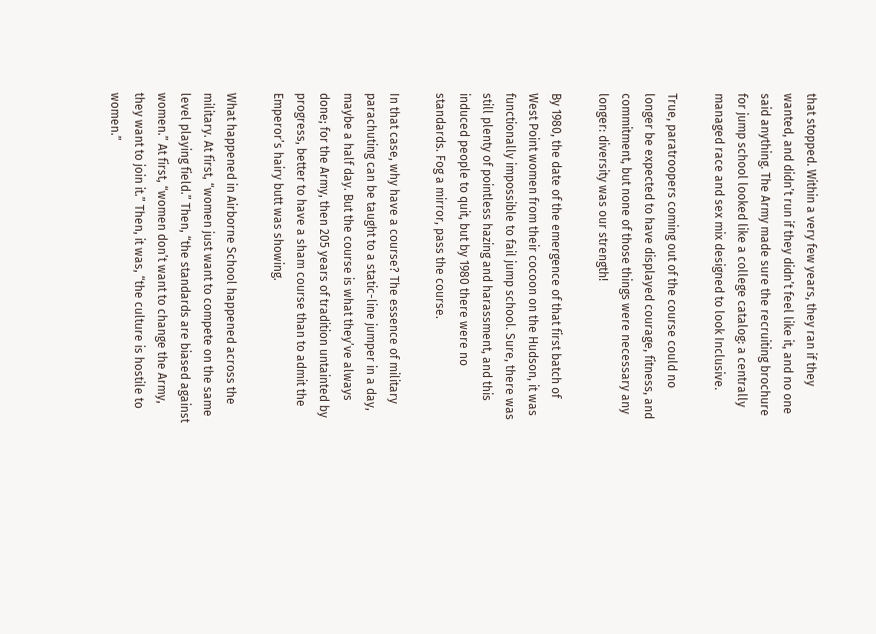that stopped. Within a very few years, they ran if they wanted, and didn’t run if they didn’t feel like it, and no one said anything. The Army made sure the recruiting brochure for jump school looked like a college catalog: a centrally managed race and sex mix designed to look Inclusive.

True, paratroopers coming out of the course could no longer be expected to have displayed courage, fitness, and commitment, but none of those things were necessary any longer: diversity was our strength!

By 1980, the date of the emergence of that first batch of West Point women from their cocoon on the Hudson, it was functionally impossible to fail jump school. Sure, there was still plenty of pointless hazing and harassment, and this induced people to quit, but by 1980 there were no standards. Fog a mirror, pass the course.

In that case, why have a course? The essence of military parachuting can be taught to a static-line jumper in a day, maybe a half day. But the course is what they’ve always done; for the Army, then 205 years of tradition untainted by progress, better to have a sham course than to admit the Emperor’s hairy butt was showing.

What happened in Airborne School happened across the military. At first, “women just want to compete on the same level playing field.” Then, “the standards are biased against women.” At first, “women don’t want to change the Army, they want to join it.” Then, it was, “the culture is hostile to women.”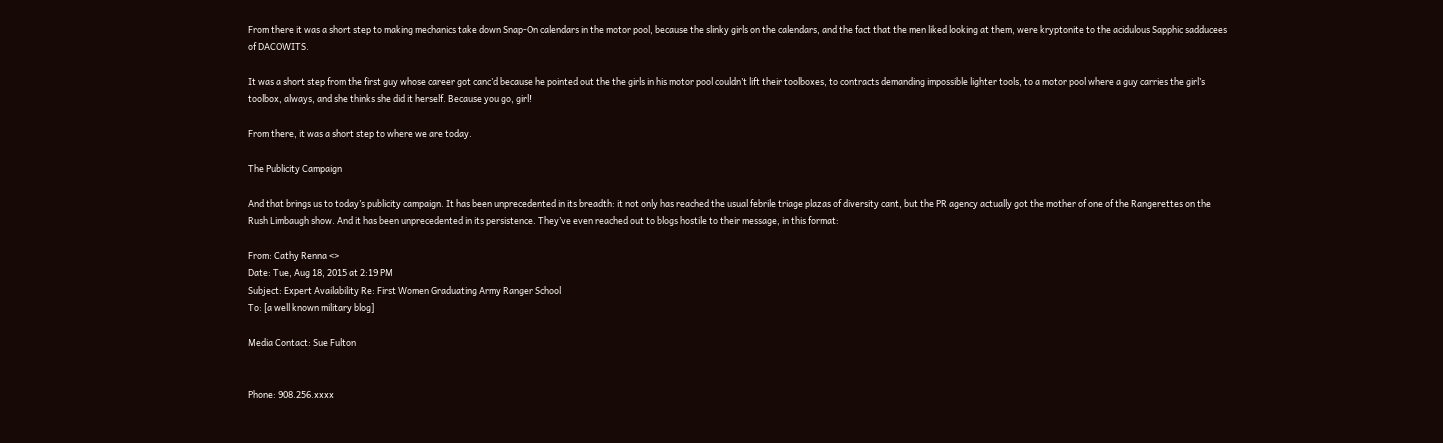From there it was a short step to making mechanics take down Snap-On calendars in the motor pool, because the slinky girls on the calendars, and the fact that the men liked looking at them, were kryptonite to the acidulous Sapphic sadducees of DACOWITS.

It was a short step from the first guy whose career got canc’d because he pointed out the the girls in his motor pool couldn’t lift their toolboxes, to contracts demanding impossible lighter tools, to a motor pool where a guy carries the girl’s toolbox, always, and she thinks she did it herself. Because you go, girl!

From there, it was a short step to where we are today.

The Publicity Campaign

And that brings us to today’s publicity campaign. It has been unprecedented in its breadth: it not only has reached the usual febrile triage plazas of diversity cant, but the PR agency actually got the mother of one of the Rangerettes on the Rush Limbaugh show. And it has been unprecedented in its persistence. They’ve even reached out to blogs hostile to their message, in this format:

From: Cathy Renna <>
Date: Tue, Aug 18, 2015 at 2:19 PM
Subject: Expert Availability Re: First Women Graduating Army Ranger School
To: [a well known military blog]

Media Contact: Sue Fulton


Phone: 908.256.xxxx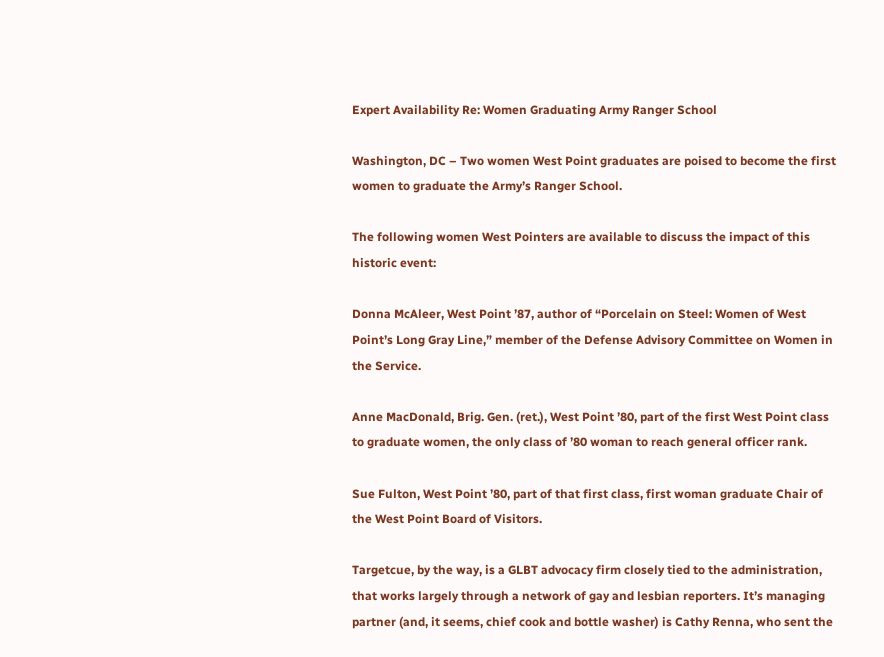Expert Availability Re: Women Graduating Army Ranger School

Washington, DC – Two women West Point graduates are poised to become the first women to graduate the Army’s Ranger School.

The following women West Pointers are available to discuss the impact of this historic event:

Donna McAleer, West Point ’87, author of “Porcelain on Steel: Women of West Point’s Long Gray Line,” member of the Defense Advisory Committee on Women in the Service.

Anne MacDonald, Brig. Gen. (ret.), West Point ’80, part of the first West Point class to graduate women, the only class of ’80 woman to reach general officer rank.

Sue Fulton, West Point ’80, part of that first class, first woman graduate Chair of the West Point Board of Visitors.

Targetcue, by the way, is a GLBT advocacy firm closely tied to the administration, that works largely through a network of gay and lesbian reporters. It’s managing partner (and, it seems, chief cook and bottle washer) is Cathy Renna, who sent the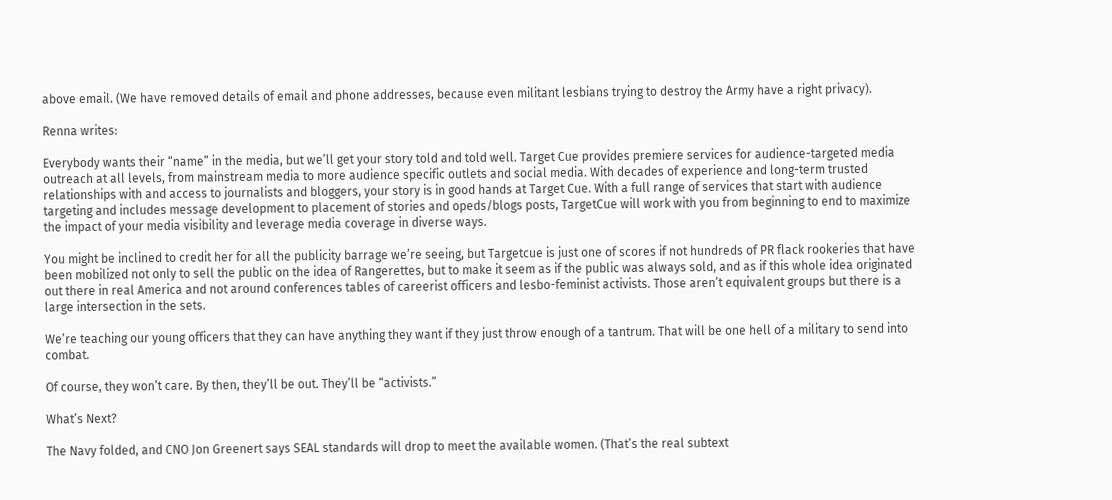above email. (We have removed details of email and phone addresses, because even militant lesbians trying to destroy the Army have a right privacy).

Renna writes:

Everybody wants their “name” in the media, but we’ll get your story told and told well. Target Cue provides premiere services for audience-targeted media outreach at all levels, from mainstream media to more audience specific outlets and social media. With decades of experience and long-term trusted relationships with and access to journalists and bloggers, your story is in good hands at Target Cue. With a full range of services that start with audience targeting and includes message development to placement of stories and opeds/blogs posts, TargetCue will work with you from beginning to end to maximize the impact of your media visibility and leverage media coverage in diverse ways.

You might be inclined to credit her for all the publicity barrage we’re seeing, but Targetcue is just one of scores if not hundreds of PR flack rookeries that have been mobilized not only to sell the public on the idea of Rangerettes, but to make it seem as if the public was always sold, and as if this whole idea originated out there in real America and not around conferences tables of careerist officers and lesbo-feminist activists. Those aren’t equivalent groups but there is a large intersection in the sets.

We’re teaching our young officers that they can have anything they want if they just throw enough of a tantrum. That will be one hell of a military to send into combat.

Of course, they won’t care. By then, they’ll be out. They’ll be “activists.”

What’s Next?

The Navy folded, and CNO Jon Greenert says SEAL standards will drop to meet the available women. (That’s the real subtext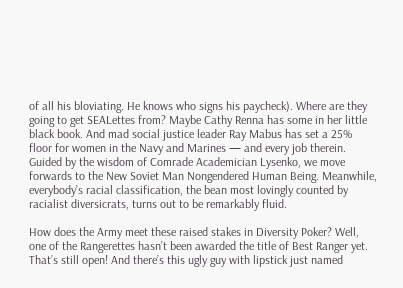of all his bloviating. He knows who signs his paycheck). Where are they going to get SEALettes from? Maybe Cathy Renna has some in her little black book. And mad social justice leader Ray Mabus has set a 25% floor for women in the Navy and Marines — and every job therein. Guided by the wisdom of Comrade Academician Lysenko, we move forwards to the New Soviet Man Nongendered Human Being. Meanwhile, everybody’s racial classification, the bean most lovingly counted by racialist diversicrats, turns out to be remarkably fluid.

How does the Army meet these raised stakes in Diversity Poker? Well, one of the Rangerettes hasn’t been awarded the title of Best Ranger yet. That’s still open! And there’s this ugly guy with lipstick just named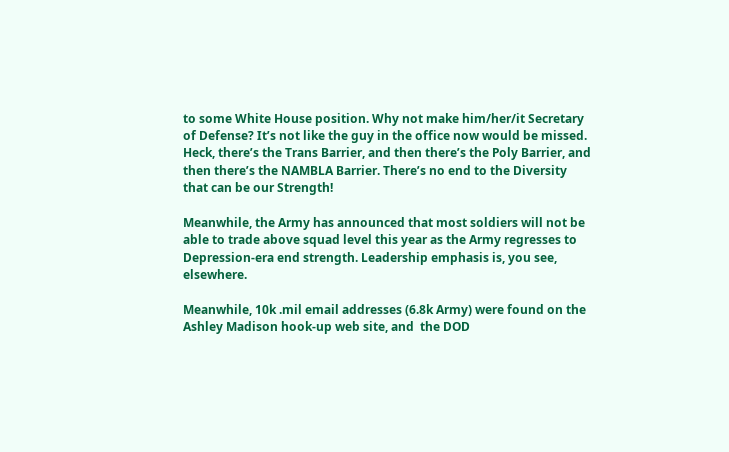to some White House position. Why not make him/her/it Secretary of Defense? It’s not like the guy in the office now would be missed. Heck, there’s the Trans Barrier, and then there’s the Poly Barrier, and then there’s the NAMBLA Barrier. There’s no end to the Diversity that can be our Strength!

Meanwhile, the Army has announced that most soldiers will not be able to trade above squad level this year as the Army regresses to Depression-era end strength. Leadership emphasis is, you see, elsewhere.

Meanwhile, 10k .mil email addresses (6.8k Army) were found on the Ashley Madison hook-up web site, and  the DOD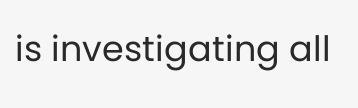is investigating all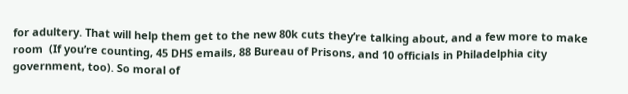for adultery. That will help them get to the new 80k cuts they’re talking about, and a few more to make room  (If you’re counting, 45 DHS emails, 88 Bureau of Prisons, and 10 officials in Philadelphia city government, too). So moral of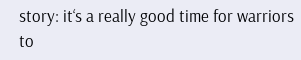story: it‘s a really good time for warriors to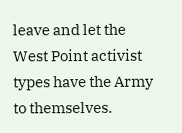leave and let the West Point activist types have the Army to themselves.